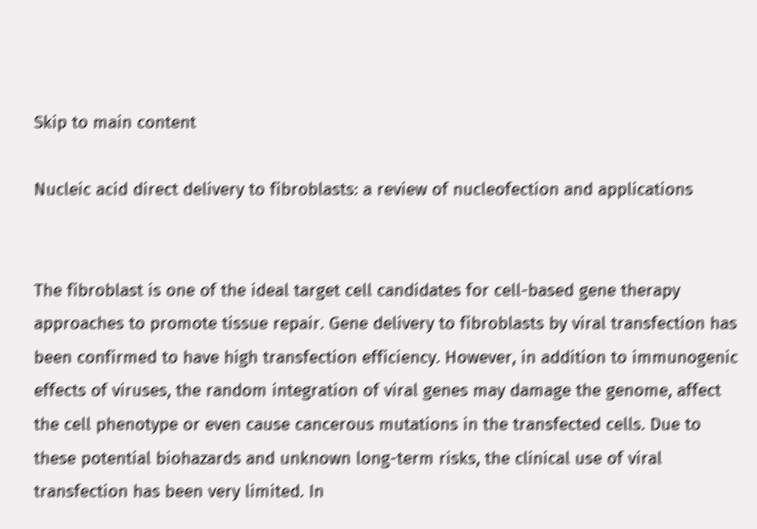Skip to main content

Nucleic acid direct delivery to fibroblasts: a review of nucleofection and applications


The fibroblast is one of the ideal target cell candidates for cell-based gene therapy approaches to promote tissue repair. Gene delivery to fibroblasts by viral transfection has been confirmed to have high transfection efficiency. However, in addition to immunogenic effects of viruses, the random integration of viral genes may damage the genome, affect the cell phenotype or even cause cancerous mutations in the transfected cells. Due to these potential biohazards and unknown long-term risks, the clinical use of viral transfection has been very limited. In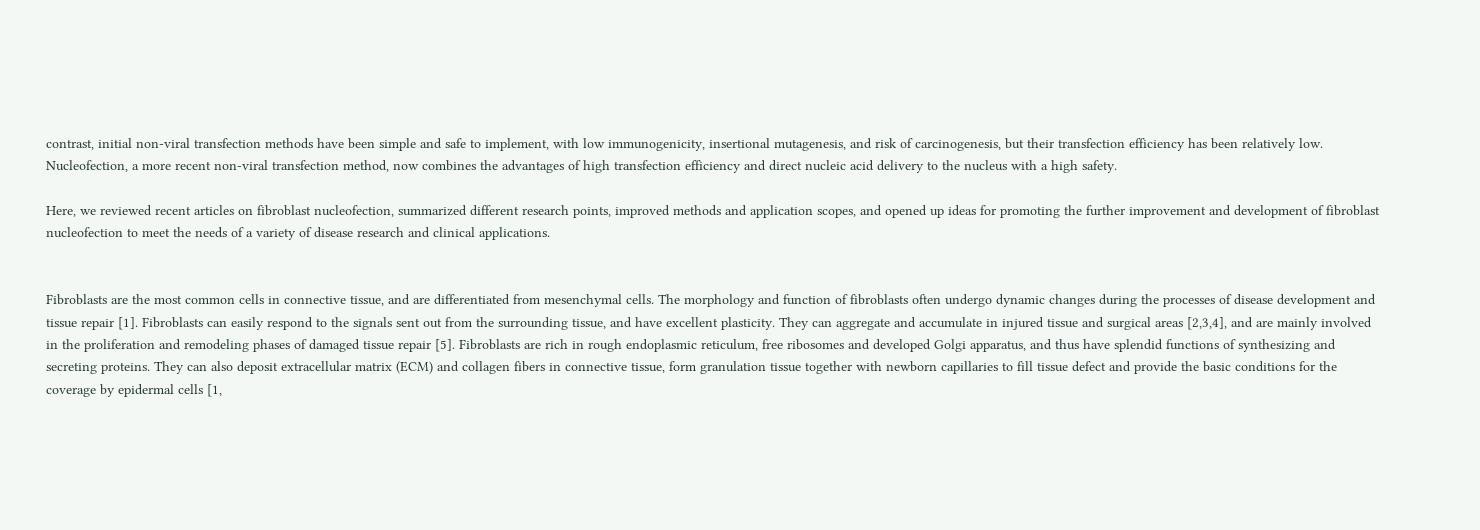contrast, initial non-viral transfection methods have been simple and safe to implement, with low immunogenicity, insertional mutagenesis, and risk of carcinogenesis, but their transfection efficiency has been relatively low. Nucleofection, a more recent non-viral transfection method, now combines the advantages of high transfection efficiency and direct nucleic acid delivery to the nucleus with a high safety.

Here, we reviewed recent articles on fibroblast nucleofection, summarized different research points, improved methods and application scopes, and opened up ideas for promoting the further improvement and development of fibroblast nucleofection to meet the needs of a variety of disease research and clinical applications.


Fibroblasts are the most common cells in connective tissue, and are differentiated from mesenchymal cells. The morphology and function of fibroblasts often undergo dynamic changes during the processes of disease development and tissue repair [1]. Fibroblasts can easily respond to the signals sent out from the surrounding tissue, and have excellent plasticity. They can aggregate and accumulate in injured tissue and surgical areas [2,3,4], and are mainly involved in the proliferation and remodeling phases of damaged tissue repair [5]. Fibroblasts are rich in rough endoplasmic reticulum, free ribosomes and developed Golgi apparatus, and thus have splendid functions of synthesizing and secreting proteins. They can also deposit extracellular matrix (ECM) and collagen fibers in connective tissue, form granulation tissue together with newborn capillaries to fill tissue defect and provide the basic conditions for the coverage by epidermal cells [1,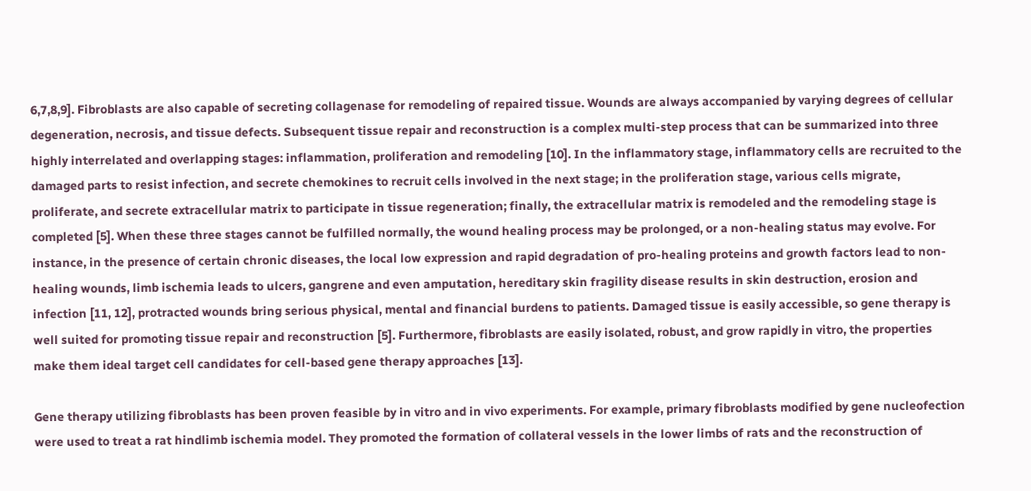6,7,8,9]. Fibroblasts are also capable of secreting collagenase for remodeling of repaired tissue. Wounds are always accompanied by varying degrees of cellular degeneration, necrosis, and tissue defects. Subsequent tissue repair and reconstruction is a complex multi-step process that can be summarized into three highly interrelated and overlapping stages: inflammation, proliferation and remodeling [10]. In the inflammatory stage, inflammatory cells are recruited to the damaged parts to resist infection, and secrete chemokines to recruit cells involved in the next stage; in the proliferation stage, various cells migrate, proliferate, and secrete extracellular matrix to participate in tissue regeneration; finally, the extracellular matrix is remodeled and the remodeling stage is completed [5]. When these three stages cannot be fulfilled normally, the wound healing process may be prolonged, or a non-healing status may evolve. For instance, in the presence of certain chronic diseases, the local low expression and rapid degradation of pro-healing proteins and growth factors lead to non-healing wounds, limb ischemia leads to ulcers, gangrene and even amputation, hereditary skin fragility disease results in skin destruction, erosion and infection [11, 12], protracted wounds bring serious physical, mental and financial burdens to patients. Damaged tissue is easily accessible, so gene therapy is well suited for promoting tissue repair and reconstruction [5]. Furthermore, fibroblasts are easily isolated, robust, and grow rapidly in vitro, the properties make them ideal target cell candidates for cell-based gene therapy approaches [13].

Gene therapy utilizing fibroblasts has been proven feasible by in vitro and in vivo experiments. For example, primary fibroblasts modified by gene nucleofection were used to treat a rat hindlimb ischemia model. They promoted the formation of collateral vessels in the lower limbs of rats and the reconstruction of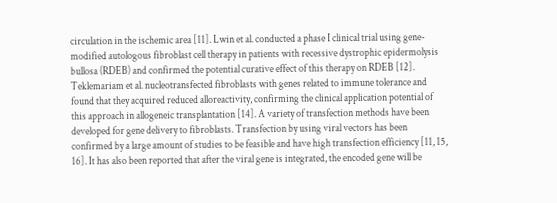circulation in the ischemic area [11]. Lwin et al. conducted a phase I clinical trial using gene-modified autologous fibroblast cell therapy in patients with recessive dystrophic epidermolysis bullosa (RDEB) and confirmed the potential curative effect of this therapy on RDEB [12]. Teklemariam et al. nucleotransfected fibroblasts with genes related to immune tolerance and found that they acquired reduced alloreactivity, confirming the clinical application potential of this approach in allogeneic transplantation [14]. A variety of transfection methods have been developed for gene delivery to fibroblasts. Transfection by using viral vectors has been confirmed by a large amount of studies to be feasible and have high transfection efficiency [11, 15, 16]. It has also been reported that after the viral gene is integrated, the encoded gene will be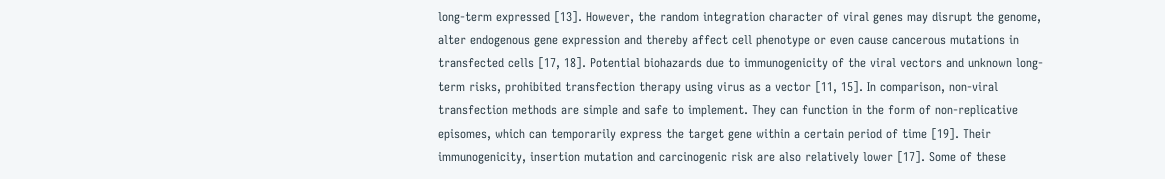long-term expressed [13]. However, the random integration character of viral genes may disrupt the genome, alter endogenous gene expression and thereby affect cell phenotype or even cause cancerous mutations in transfected cells [17, 18]. Potential biohazards due to immunogenicity of the viral vectors and unknown long-term risks, prohibited transfection therapy using virus as a vector [11, 15]. In comparison, non-viral transfection methods are simple and safe to implement. They can function in the form of non-replicative episomes, which can temporarily express the target gene within a certain period of time [19]. Their immunogenicity, insertion mutation and carcinogenic risk are also relatively lower [17]. Some of these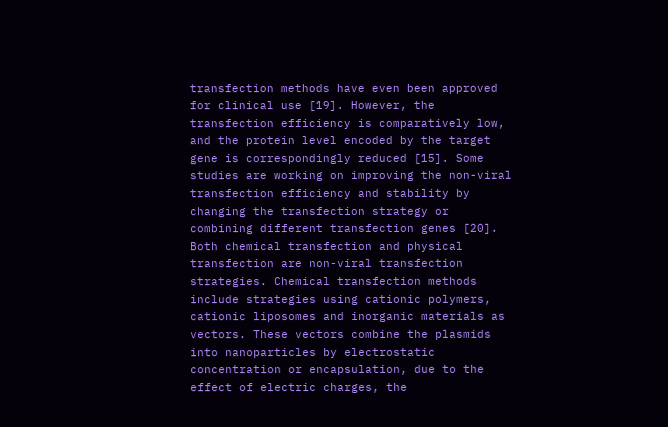transfection methods have even been approved for clinical use [19]. However, the transfection efficiency is comparatively low, and the protein level encoded by the target gene is correspondingly reduced [15]. Some studies are working on improving the non-viral transfection efficiency and stability by changing the transfection strategy or combining different transfection genes [20]. Both chemical transfection and physical transfection are non-viral transfection strategies. Chemical transfection methods include strategies using cationic polymers, cationic liposomes and inorganic materials as vectors. These vectors combine the plasmids into nanoparticles by electrostatic concentration or encapsulation, due to the effect of electric charges, the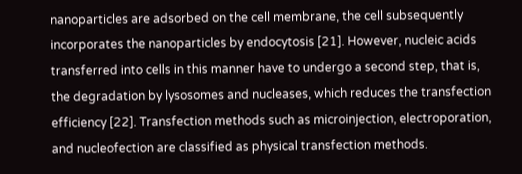nanoparticles are adsorbed on the cell membrane, the cell subsequently incorporates the nanoparticles by endocytosis [21]. However, nucleic acids transferred into cells in this manner have to undergo a second step, that is, the degradation by lysosomes and nucleases, which reduces the transfection efficiency [22]. Transfection methods such as microinjection, electroporation, and nucleofection are classified as physical transfection methods.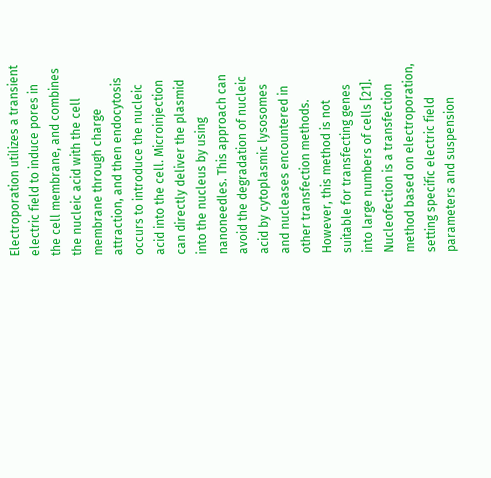Electroporation utilizes a transient electric field to induce pores in the cell membrane, and combines the nucleic acid with the cell membrane through charge attraction, and then endocytosis occurs to introduce the nucleic acid into the cell. Microinjection can directly deliver the plasmid into the nucleus by using nanoneedles. This approach can avoid the degradation of nucleic acid by cytoplasmic lysosomes and nucleases encountered in other transfection methods. However, this method is not suitable for transfecting genes into large numbers of cells [21]. Nucleofection is a transfection method based on electroporation, setting specific electric field parameters and suspension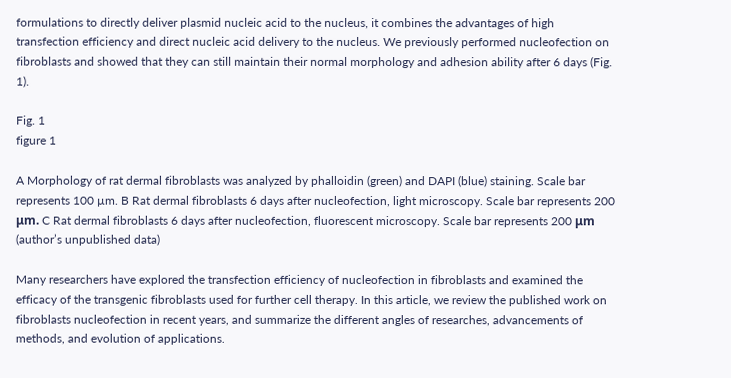formulations to directly deliver plasmid nucleic acid to the nucleus, it combines the advantages of high transfection efficiency and direct nucleic acid delivery to the nucleus. We previously performed nucleofection on fibroblasts and showed that they can still maintain their normal morphology and adhesion ability after 6 days (Fig. 1).

Fig. 1
figure 1

A Morphology of rat dermal fibroblasts was analyzed by phalloidin (green) and DAPI (blue) staining. Scale bar represents 100 µm. B Rat dermal fibroblasts 6 days after nucleofection, light microscopy. Scale bar represents 200 μm. C Rat dermal fibroblasts 6 days after nucleofection, fluorescent microscopy. Scale bar represents 200 μm (author’s unpublished data)

Many researchers have explored the transfection efficiency of nucleofection in fibroblasts and examined the efficacy of the transgenic fibroblasts used for further cell therapy. In this article, we review the published work on fibroblasts nucleofection in recent years, and summarize the different angles of researches, advancements of methods, and evolution of applications.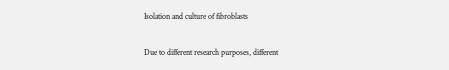Isolation and culture of fibroblasts

Due to different research purposes, different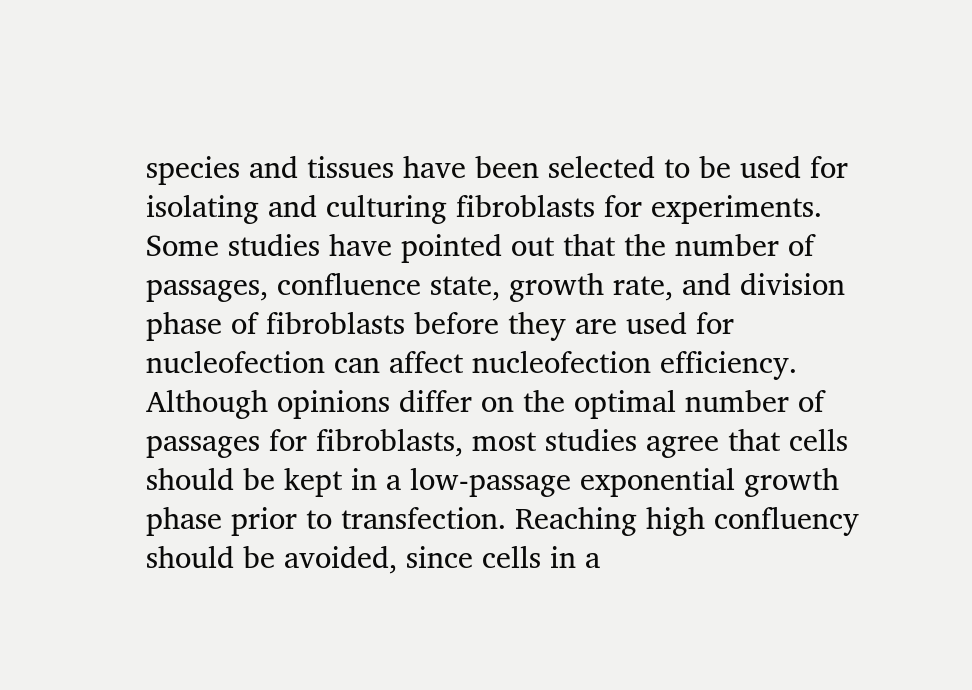species and tissues have been selected to be used for isolating and culturing fibroblasts for experiments. Some studies have pointed out that the number of passages, confluence state, growth rate, and division phase of fibroblasts before they are used for nucleofection can affect nucleofection efficiency. Although opinions differ on the optimal number of passages for fibroblasts, most studies agree that cells should be kept in a low-passage exponential growth phase prior to transfection. Reaching high confluency should be avoided, since cells in a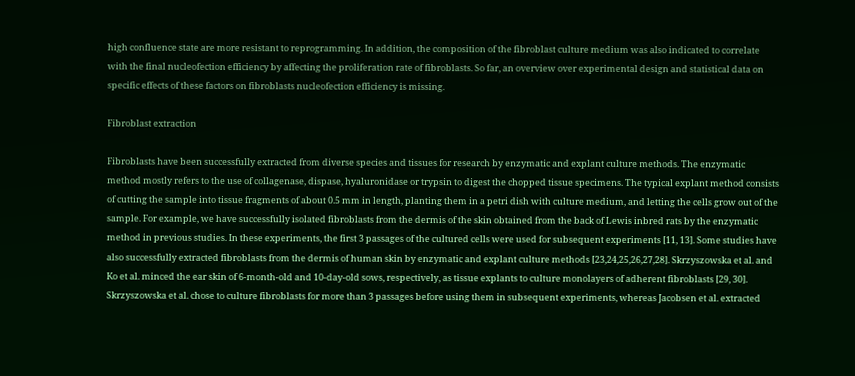high confluence state are more resistant to reprogramming. In addition, the composition of the fibroblast culture medium was also indicated to correlate with the final nucleofection efficiency by affecting the proliferation rate of fibroblasts. So far, an overview over experimental design and statistical data on specific effects of these factors on fibroblasts nucleofection efficiency is missing.

Fibroblast extraction

Fibroblasts have been successfully extracted from diverse species and tissues for research by enzymatic and explant culture methods. The enzymatic method mostly refers to the use of collagenase, dispase, hyaluronidase or trypsin to digest the chopped tissue specimens. The typical explant method consists of cutting the sample into tissue fragments of about 0.5 mm in length, planting them in a petri dish with culture medium, and letting the cells grow out of the sample. For example, we have successfully isolated fibroblasts from the dermis of the skin obtained from the back of Lewis inbred rats by the enzymatic method in previous studies. In these experiments, the first 3 passages of the cultured cells were used for subsequent experiments [11, 13]. Some studies have also successfully extracted fibroblasts from the dermis of human skin by enzymatic and explant culture methods [23,24,25,26,27,28]. Skrzyszowska et al. and Ko et al. minced the ear skin of 6-month-old and 10-day-old sows, respectively, as tissue explants to culture monolayers of adherent fibroblasts [29, 30]. Skrzyszowska et al. chose to culture fibroblasts for more than 3 passages before using them in subsequent experiments, whereas Jacobsen et al. extracted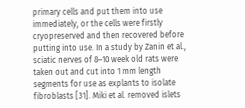primary cells and put them into use immediately, or the cells were firstly cryopreserved and then recovered before putting into use. In a study by Zanin et al., sciatic nerves of 8–10 week old rats were taken out and cut into 1 mm length segments for use as explants to isolate fibroblasts [31]. Miki et al. removed islets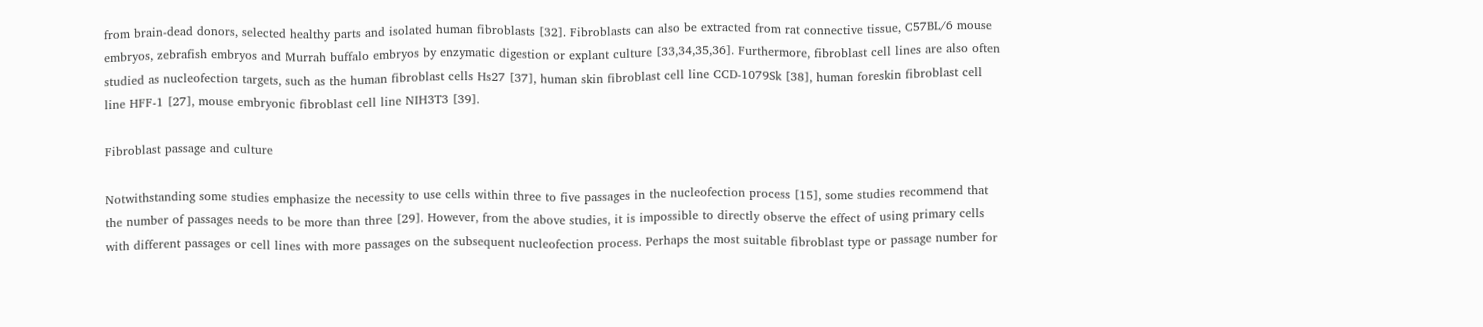from brain-dead donors, selected healthy parts and isolated human fibroblasts [32]. Fibroblasts can also be extracted from rat connective tissue, C57BL/6 mouse embryos, zebrafish embryos and Murrah buffalo embryos by enzymatic digestion or explant culture [33,34,35,36]. Furthermore, fibroblast cell lines are also often studied as nucleofection targets, such as the human fibroblast cells Hs27 [37], human skin fibroblast cell line CCD-1079Sk [38], human foreskin fibroblast cell line HFF-1 [27], mouse embryonic fibroblast cell line NIH3T3 [39].

Fibroblast passage and culture

Notwithstanding some studies emphasize the necessity to use cells within three to five passages in the nucleofection process [15], some studies recommend that the number of passages needs to be more than three [29]. However, from the above studies, it is impossible to directly observe the effect of using primary cells with different passages or cell lines with more passages on the subsequent nucleofection process. Perhaps the most suitable fibroblast type or passage number for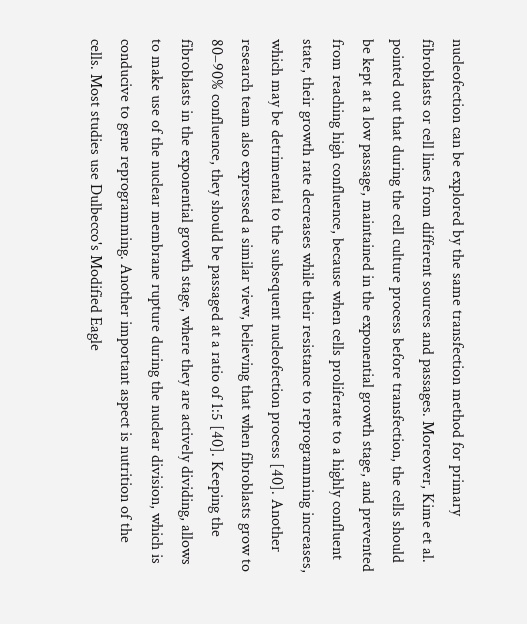nucleofection can be explored by the same transfection method for primary fibroblasts or cell lines from different sources and passages. Moreover, Kime et al. pointed out that during the cell culture process before transfection, the cells should be kept at a low passage, maintained in the exponential growth stage, and prevented from reaching high confluence, because when cells proliferate to a highly confluent state, their growth rate decreases while their resistance to reprogramming increases, which may be detrimental to the subsequent nucleofection process [40]. Another research team also expressed a similar view, believing that when fibroblasts grow to 80–90% confluence, they should be passaged at a ratio of 1:5 [40]. Keeping the fibroblasts in the exponential growth stage, where they are actively dividing, allows to make use of the nuclear membrane rupture during the nuclear division, which is conducive to gene reprogramming. Another important aspect is nutrition of the cells. Most studies use Dulbecco's Modified Eagle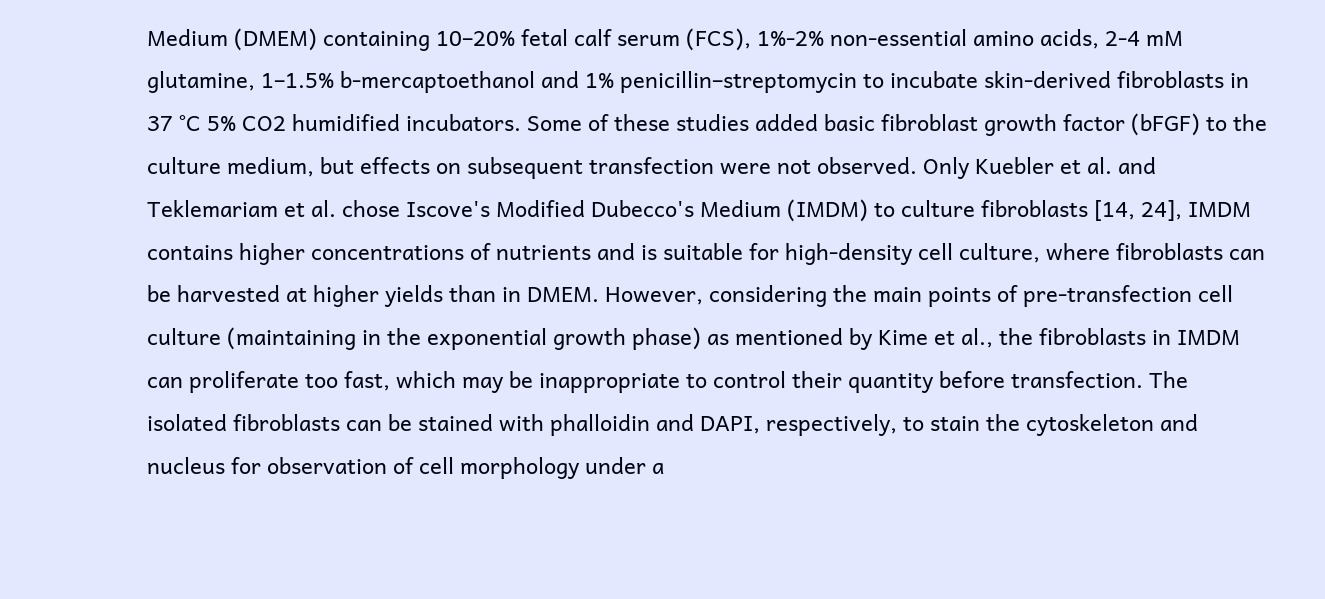Medium (DMEM) containing 10–20% fetal calf serum (FCS), 1%-2% non-essential amino acids, 2-4 mM glutamine, 1–1.5% b-mercaptoethanol and 1% penicillin–streptomycin to incubate skin-derived fibroblasts in 37 °C 5% CO2 humidified incubators. Some of these studies added basic fibroblast growth factor (bFGF) to the culture medium, but effects on subsequent transfection were not observed. Only Kuebler et al. and Teklemariam et al. chose Iscove's Modified Dubecco's Medium (IMDM) to culture fibroblasts [14, 24], IMDM contains higher concentrations of nutrients and is suitable for high-density cell culture, where fibroblasts can be harvested at higher yields than in DMEM. However, considering the main points of pre-transfection cell culture (maintaining in the exponential growth phase) as mentioned by Kime et al., the fibroblasts in IMDM can proliferate too fast, which may be inappropriate to control their quantity before transfection. The isolated fibroblasts can be stained with phalloidin and DAPI, respectively, to stain the cytoskeleton and nucleus for observation of cell morphology under a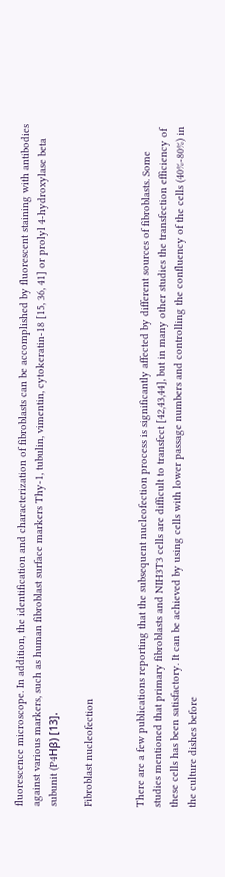fluorescence microscope. In addition, the identification and characterization of fibroblasts can be accomplished by fluorescent staining with antibodies against various markers, such as human fibroblast surface markers Thy-1, tubulin, vimentin, cytokeratin-18 [15, 36, 41] or prolyl 4-hydroxylase beta subunit (P4Hβ) [13].

Fibroblast nucleofection


There are a few publications reporting that the subsequent nucleofection process is significantly affected by different sources of fibroblasts. Some studies mentioned that primary fibroblasts and NIH3T3 cells are difficult to transfect [42,43,44], but in many other studies the transfection efficiency of these cells has been satisfactory. It can be achieved by using cells with lower passage numbers and controlling the confluency of the cells (40%-80%) in the culture dishes before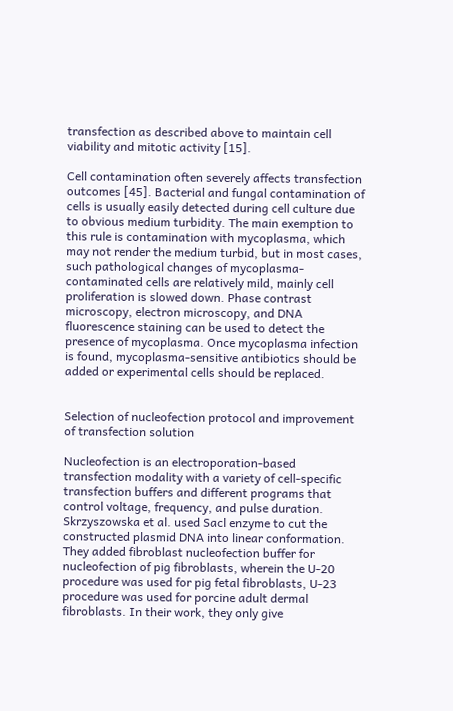transfection as described above to maintain cell viability and mitotic activity [15].

Cell contamination often severely affects transfection outcomes [45]. Bacterial and fungal contamination of cells is usually easily detected during cell culture due to obvious medium turbidity. The main exemption to this rule is contamination with mycoplasma, which may not render the medium turbid, but in most cases, such pathological changes of mycoplasma-contaminated cells are relatively mild, mainly cell proliferation is slowed down. Phase contrast microscopy, electron microscopy, and DNA fluorescence staining can be used to detect the presence of mycoplasma. Once mycoplasma infection is found, mycoplasma-sensitive antibiotics should be added or experimental cells should be replaced.


Selection of nucleofection protocol and improvement of transfection solution

Nucleofection is an electroporation-based transfection modality with a variety of cell-specific transfection buffers and different programs that control voltage, frequency, and pulse duration. Skrzyszowska et al. used Sacl enzyme to cut the constructed plasmid DNA into linear conformation. They added fibroblast nucleofection buffer for nucleofection of pig fibroblasts, wherein the U-20 procedure was used for pig fetal fibroblasts, U-23 procedure was used for porcine adult dermal fibroblasts. In their work, they only give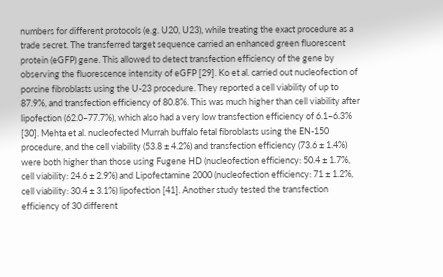numbers for different protocols (e.g. U20, U23), while treating the exact procedure as a trade secret. The transferred target sequence carried an enhanced green fluorescent protein (eGFP) gene. This allowed to detect transfection efficiency of the gene by observing the fluorescence intensity of eGFP [29]. Ko et al. carried out nucleofection of porcine fibroblasts using the U-23 procedure. They reported a cell viability of up to 87.9%, and transfection efficiency of 80.8%. This was much higher than cell viability after lipofection (62.0–77.7%), which also had a very low transfection efficiency of 6.1–6.3% [30]. Mehta et al. nucleofected Murrah buffalo fetal fibroblasts using the EN-150 procedure, and the cell viability (53.8 ± 4.2%) and transfection efficiency (73.6 ± 1.4%) were both higher than those using Fugene HD (nucleofection efficiency: 50.4 ± 1.7%, cell viability: 24.6 ± 2.9%) and Lipofectamine 2000 (nucleofection efficiency: 71 ± 1.2%, cell viability: 30.4 ± 3.1%) lipofection [41]. Another study tested the transfection efficiency of 30 different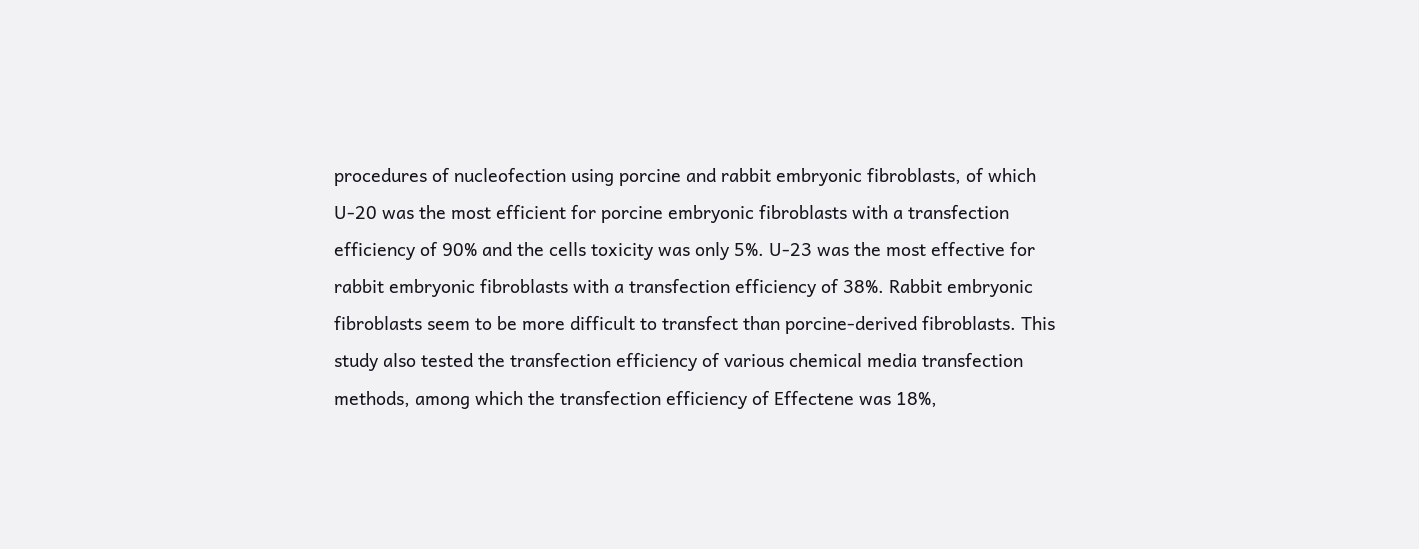procedures of nucleofection using porcine and rabbit embryonic fibroblasts, of which U-20 was the most efficient for porcine embryonic fibroblasts with a transfection efficiency of 90% and the cells toxicity was only 5%. U-23 was the most effective for rabbit embryonic fibroblasts with a transfection efficiency of 38%. Rabbit embryonic fibroblasts seem to be more difficult to transfect than porcine-derived fibroblasts. This study also tested the transfection efficiency of various chemical media transfection methods, among which the transfection efficiency of Effectene was 18%,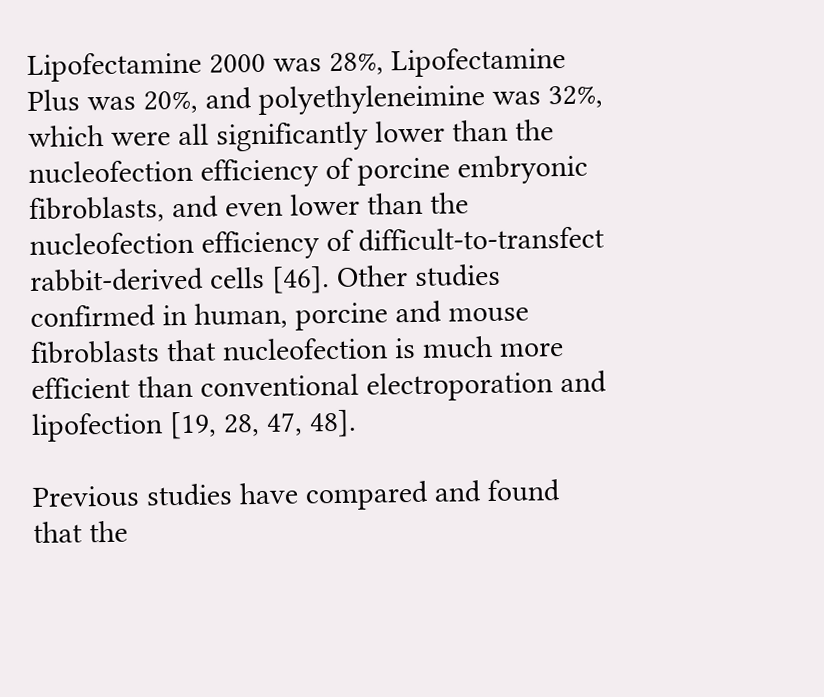Lipofectamine 2000 was 28%, Lipofectamine Plus was 20%, and polyethyleneimine was 32%, which were all significantly lower than the nucleofection efficiency of porcine embryonic fibroblasts, and even lower than the nucleofection efficiency of difficult-to-transfect rabbit-derived cells [46]. Other studies confirmed in human, porcine and mouse fibroblasts that nucleofection is much more efficient than conventional electroporation and lipofection [19, 28, 47, 48].

Previous studies have compared and found that the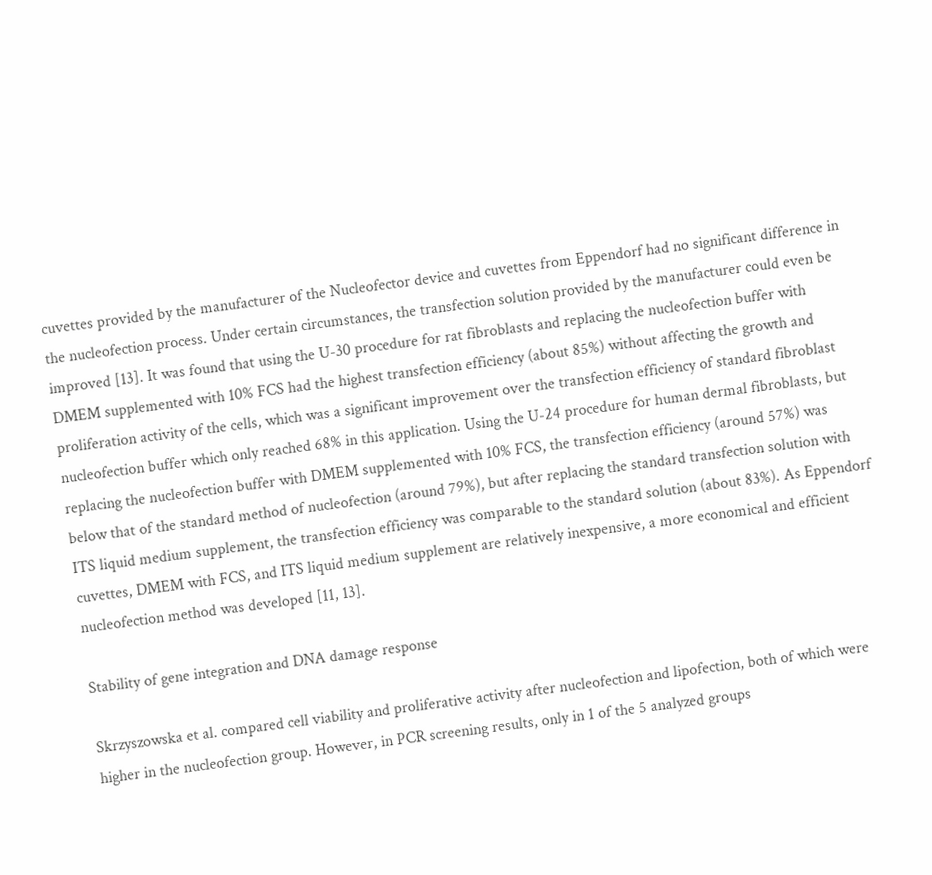cuvettes provided by the manufacturer of the Nucleofector device and cuvettes from Eppendorf had no significant difference in the nucleofection process. Under certain circumstances, the transfection solution provided by the manufacturer could even be improved [13]. It was found that using the U-30 procedure for rat fibroblasts and replacing the nucleofection buffer with DMEM supplemented with 10% FCS had the highest transfection efficiency (about 85%) without affecting the growth and proliferation activity of the cells, which was a significant improvement over the transfection efficiency of standard fibroblast nucleofection buffer which only reached 68% in this application. Using the U-24 procedure for human dermal fibroblasts, but replacing the nucleofection buffer with DMEM supplemented with 10% FCS, the transfection efficiency (around 57%) was below that of the standard method of nucleofection (around 79%), but after replacing the standard transfection solution with ITS liquid medium supplement, the transfection efficiency was comparable to the standard solution (about 83%). As Eppendorf cuvettes, DMEM with FCS, and ITS liquid medium supplement are relatively inexpensive, a more economical and efficient nucleofection method was developed [11, 13].

Stability of gene integration and DNA damage response

Skrzyszowska et al. compared cell viability and proliferative activity after nucleofection and lipofection, both of which were higher in the nucleofection group. However, in PCR screening results, only in 1 of the 5 analyzed groups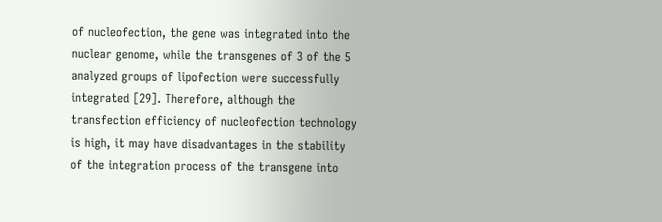of nucleofection, the gene was integrated into the nuclear genome, while the transgenes of 3 of the 5 analyzed groups of lipofection were successfully integrated [29]. Therefore, although the transfection efficiency of nucleofection technology is high, it may have disadvantages in the stability of the integration process of the transgene into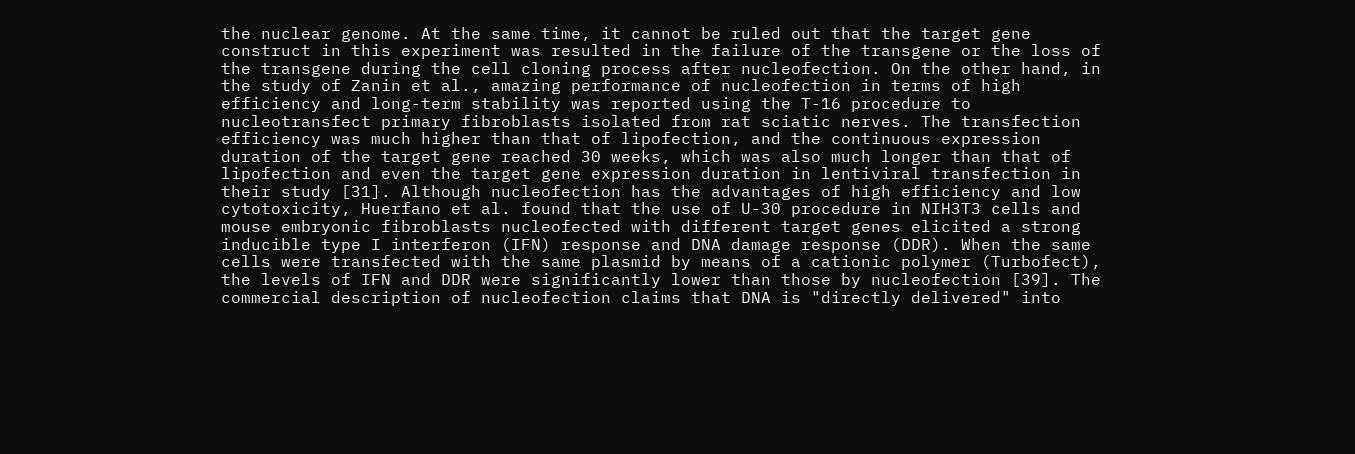the nuclear genome. At the same time, it cannot be ruled out that the target gene construct in this experiment was resulted in the failure of the transgene or the loss of the transgene during the cell cloning process after nucleofection. On the other hand, in the study of Zanin et al., amazing performance of nucleofection in terms of high efficiency and long-term stability was reported using the T-16 procedure to nucleotransfect primary fibroblasts isolated from rat sciatic nerves. The transfection efficiency was much higher than that of lipofection, and the continuous expression duration of the target gene reached 30 weeks, which was also much longer than that of lipofection and even the target gene expression duration in lentiviral transfection in their study [31]. Although nucleofection has the advantages of high efficiency and low cytotoxicity, Huerfano et al. found that the use of U-30 procedure in NIH3T3 cells and mouse embryonic fibroblasts nucleofected with different target genes elicited a strong inducible type I interferon (IFN) response and DNA damage response (DDR). When the same cells were transfected with the same plasmid by means of a cationic polymer (Turbofect), the levels of IFN and DDR were significantly lower than those by nucleofection [39]. The commercial description of nucleofection claims that DNA is "directly delivered" into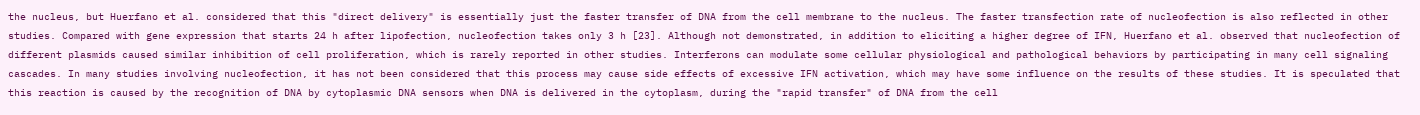the nucleus, but Huerfano et al. considered that this "direct delivery" is essentially just the faster transfer of DNA from the cell membrane to the nucleus. The faster transfection rate of nucleofection is also reflected in other studies. Compared with gene expression that starts 24 h after lipofection, nucleofection takes only 3 h [23]. Although not demonstrated, in addition to eliciting a higher degree of IFN, Huerfano et al. observed that nucleofection of different plasmids caused similar inhibition of cell proliferation, which is rarely reported in other studies. Interferons can modulate some cellular physiological and pathological behaviors by participating in many cell signaling cascades. In many studies involving nucleofection, it has not been considered that this process may cause side effects of excessive IFN activation, which may have some influence on the results of these studies. It is speculated that this reaction is caused by the recognition of DNA by cytoplasmic DNA sensors when DNA is delivered in the cytoplasm, during the "rapid transfer" of DNA from the cell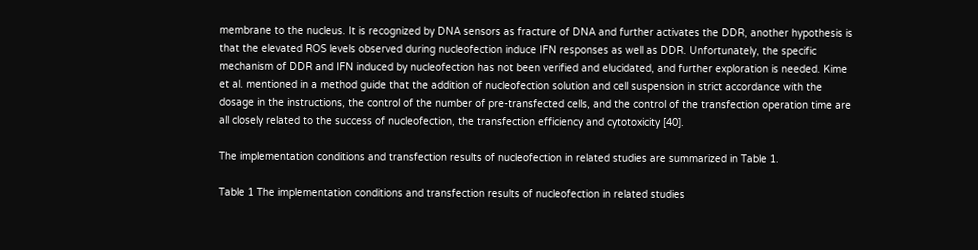membrane to the nucleus. It is recognized by DNA sensors as fracture of DNA and further activates the DDR, another hypothesis is that the elevated ROS levels observed during nucleofection induce IFN responses as well as DDR. Unfortunately, the specific mechanism of DDR and IFN induced by nucleofection has not been verified and elucidated, and further exploration is needed. Kime et al. mentioned in a method guide that the addition of nucleofection solution and cell suspension in strict accordance with the dosage in the instructions, the control of the number of pre-transfected cells, and the control of the transfection operation time are all closely related to the success of nucleofection, the transfection efficiency and cytotoxicity [40].

The implementation conditions and transfection results of nucleofection in related studies are summarized in Table 1.

Table 1 The implementation conditions and transfection results of nucleofection in related studies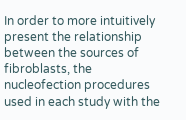In order to more intuitively present the relationship between the sources of fibroblasts, the nucleofection procedures used in each study with the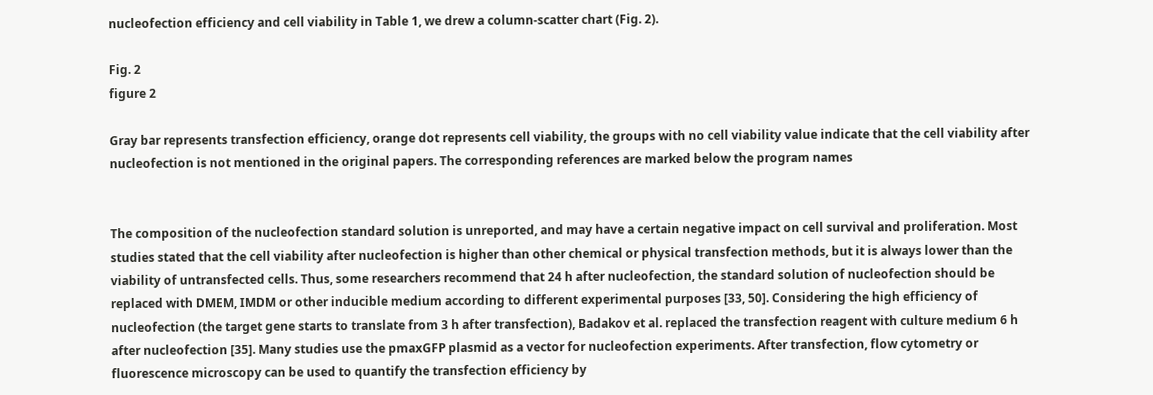nucleofection efficiency and cell viability in Table 1, we drew a column-scatter chart (Fig. 2).

Fig. 2
figure 2

Gray bar represents transfection efficiency, orange dot represents cell viability, the groups with no cell viability value indicate that the cell viability after nucleofection is not mentioned in the original papers. The corresponding references are marked below the program names


The composition of the nucleofection standard solution is unreported, and may have a certain negative impact on cell survival and proliferation. Most studies stated that the cell viability after nucleofection is higher than other chemical or physical transfection methods, but it is always lower than the viability of untransfected cells. Thus, some researchers recommend that 24 h after nucleofection, the standard solution of nucleofection should be replaced with DMEM, IMDM or other inducible medium according to different experimental purposes [33, 50]. Considering the high efficiency of nucleofection (the target gene starts to translate from 3 h after transfection), Badakov et al. replaced the transfection reagent with culture medium 6 h after nucleofection [35]. Many studies use the pmaxGFP plasmid as a vector for nucleofection experiments. After transfection, flow cytometry or fluorescence microscopy can be used to quantify the transfection efficiency by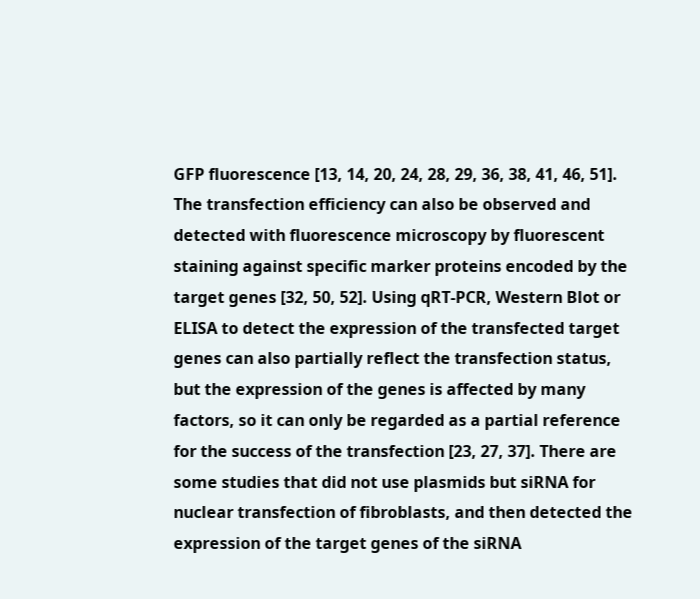GFP fluorescence [13, 14, 20, 24, 28, 29, 36, 38, 41, 46, 51]. The transfection efficiency can also be observed and detected with fluorescence microscopy by fluorescent staining against specific marker proteins encoded by the target genes [32, 50, 52]. Using qRT-PCR, Western Blot or ELISA to detect the expression of the transfected target genes can also partially reflect the transfection status, but the expression of the genes is affected by many factors, so it can only be regarded as a partial reference for the success of the transfection [23, 27, 37]. There are some studies that did not use plasmids but siRNA for nuclear transfection of fibroblasts, and then detected the expression of the target genes of the siRNA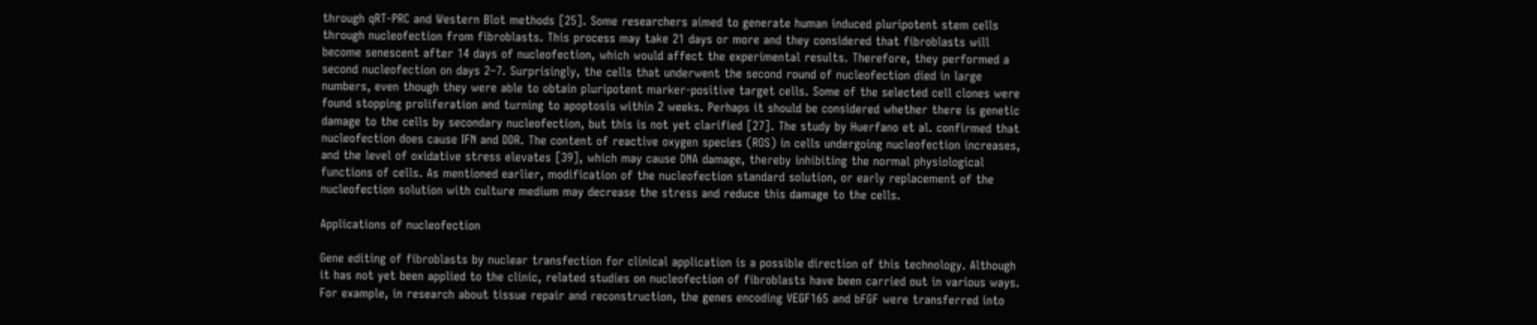through qRT-PRC and Western Blot methods [25]. Some researchers aimed to generate human induced pluripotent stem cells through nucleofection from fibroblasts. This process may take 21 days or more and they considered that fibroblasts will become senescent after 14 days of nucleofection, which would affect the experimental results. Therefore, they performed a second nucleofection on days 2–7. Surprisingly, the cells that underwent the second round of nucleofection died in large numbers, even though they were able to obtain pluripotent marker-positive target cells. Some of the selected cell clones were found stopping proliferation and turning to apoptosis within 2 weeks. Perhaps it should be considered whether there is genetic damage to the cells by secondary nucleofection, but this is not yet clarified [27]. The study by Huerfano et al. confirmed that nucleofection does cause IFN and DDR. The content of reactive oxygen species (ROS) in cells undergoing nucleofection increases, and the level of oxidative stress elevates [39], which may cause DNA damage, thereby inhibiting the normal physiological functions of cells. As mentioned earlier, modification of the nucleofection standard solution, or early replacement of the nucleofection solution with culture medium may decrease the stress and reduce this damage to the cells.

Applications of nucleofection

Gene editing of fibroblasts by nuclear transfection for clinical application is a possible direction of this technology. Although it has not yet been applied to the clinic, related studies on nucleofection of fibroblasts have been carried out in various ways. For example, in research about tissue repair and reconstruction, the genes encoding VEGF165 and bFGF were transferred into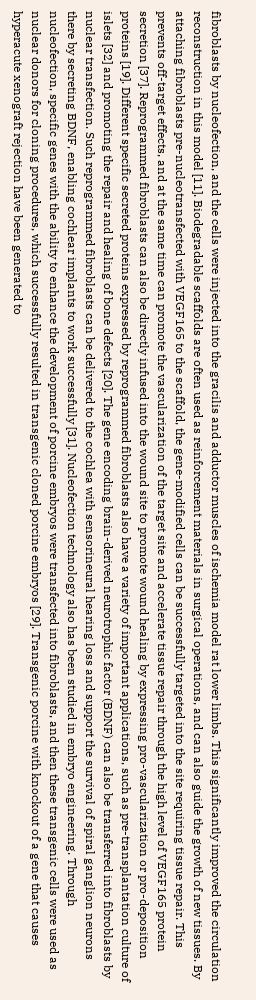fibroblasts by nucleofection, and the cells were injected into the gracilis and adductor muscles of ischemia model rat lower limbs. This significantly improved the circulation reconstruction in this model [11]. Biodegradable scaffolds are often used as reinforcement materials in surgical operations, and can also guide the growth of new tissues. By attaching fibroblasts pre-nucleotransfected with VEGF165 to the scaffold, the gene-modified cells can be successfully targeted into the site requiring tissue repair. This prevents off-target effects, and at the same time can promote the vascularization of the target site and accelerate tissue repair through the high level of VEGF165 protein secretion [37]. Reprogrammed fibroblasts can also be directly infused into the wound site to promote wound healing by expressing pro-vascularization or pro-deposition proteins [19]. Different specific secreted proteins expressed by reprogrammed fibroblasts also have a variety of important applications, such as pre-transplantation culture of islets [32] and promoting the repair and healing of bone defects [20]. The gene encoding brain-derived neurotrophic factor (BDNF) can also be transferred into fibroblasts by nuclear transfection. Such reprogrammed fibroblasts can be delivered to the cochlea with sensorineural hearing loss and support the survival of spiral ganglion neurons there by secreting BDNF, enabling cochlear implants to work successfully [31]. Nucleofection technology also has been studied in embryo engineering. Through nucleofection, specific genes with the ability to enhance the development of porcine embryos were transfected into fibroblasts, and then these transgenic cells were used as nuclear donors for cloning procedures, which successfully resulted in transgenic cloned porcine embryos [29]. Transgenic porcine with knockout of a gene that causes hyperacute xenograft rejection have been generated to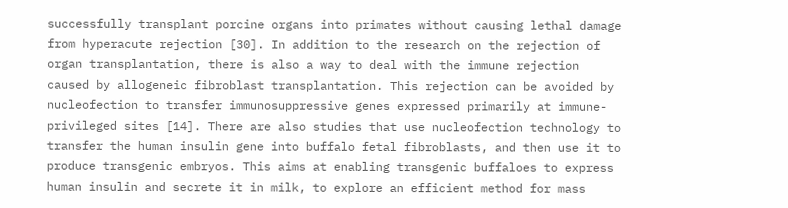successfully transplant porcine organs into primates without causing lethal damage from hyperacute rejection [30]. In addition to the research on the rejection of organ transplantation, there is also a way to deal with the immune rejection caused by allogeneic fibroblast transplantation. This rejection can be avoided by nucleofection to transfer immunosuppressive genes expressed primarily at immune-privileged sites [14]. There are also studies that use nucleofection technology to transfer the human insulin gene into buffalo fetal fibroblasts, and then use it to produce transgenic embryos. This aims at enabling transgenic buffaloes to express human insulin and secrete it in milk, to explore an efficient method for mass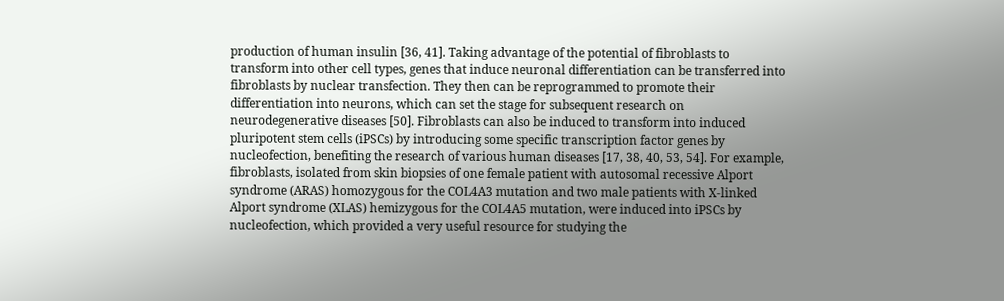production of human insulin [36, 41]. Taking advantage of the potential of fibroblasts to transform into other cell types, genes that induce neuronal differentiation can be transferred into fibroblasts by nuclear transfection. They then can be reprogrammed to promote their differentiation into neurons, which can set the stage for subsequent research on neurodegenerative diseases [50]. Fibroblasts can also be induced to transform into induced pluripotent stem cells (iPSCs) by introducing some specific transcription factor genes by nucleofection, benefiting the research of various human diseases [17, 38, 40, 53, 54]. For example, fibroblasts, isolated from skin biopsies of one female patient with autosomal recessive Alport syndrome (ARAS) homozygous for the COL4A3 mutation and two male patients with X-linked Alport syndrome (XLAS) hemizygous for the COL4A5 mutation, were induced into iPSCs by nucleofection, which provided a very useful resource for studying the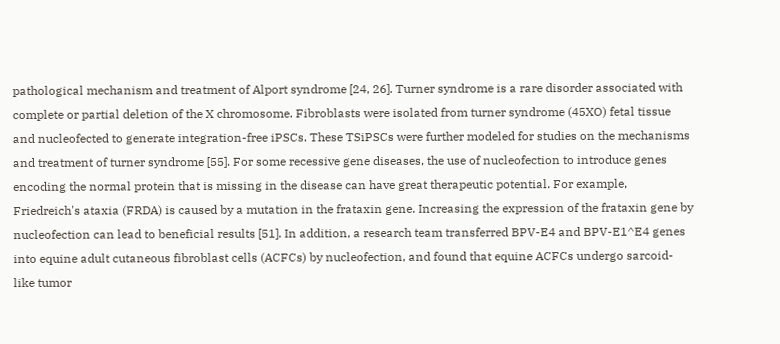pathological mechanism and treatment of Alport syndrome [24, 26]. Turner syndrome is a rare disorder associated with complete or partial deletion of the X chromosome. Fibroblasts were isolated from turner syndrome (45XO) fetal tissue and nucleofected to generate integration-free iPSCs. These TSiPSCs were further modeled for studies on the mechanisms and treatment of turner syndrome [55]. For some recessive gene diseases, the use of nucleofection to introduce genes encoding the normal protein that is missing in the disease can have great therapeutic potential. For example, Friedreich's ataxia (FRDA) is caused by a mutation in the frataxin gene. Increasing the expression of the frataxin gene by nucleofection can lead to beneficial results [51]. In addition, a research team transferred BPV-E4 and BPV-E1^E4 genes into equine adult cutaneous fibroblast cells (ACFCs) by nucleofection, and found that equine ACFCs undergo sarcoid-like tumor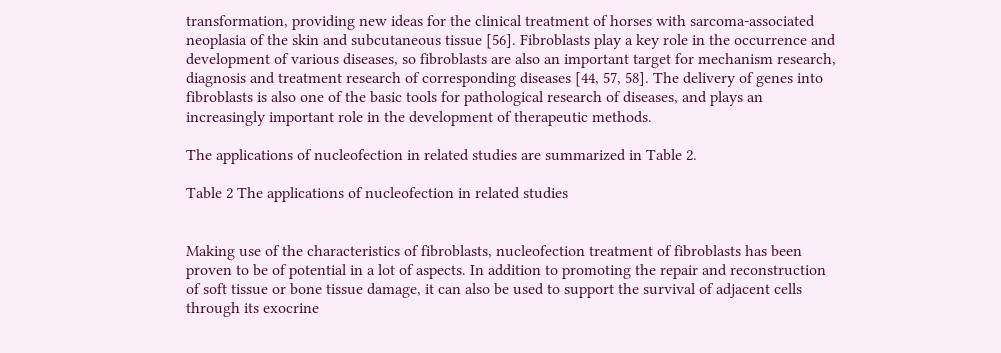transformation, providing new ideas for the clinical treatment of horses with sarcoma-associated neoplasia of the skin and subcutaneous tissue [56]. Fibroblasts play a key role in the occurrence and development of various diseases, so fibroblasts are also an important target for mechanism research, diagnosis and treatment research of corresponding diseases [44, 57, 58]. The delivery of genes into fibroblasts is also one of the basic tools for pathological research of diseases, and plays an increasingly important role in the development of therapeutic methods.

The applications of nucleofection in related studies are summarized in Table 2.

Table 2 The applications of nucleofection in related studies


Making use of the characteristics of fibroblasts, nucleofection treatment of fibroblasts has been proven to be of potential in a lot of aspects. In addition to promoting the repair and reconstruction of soft tissue or bone tissue damage, it can also be used to support the survival of adjacent cells through its exocrine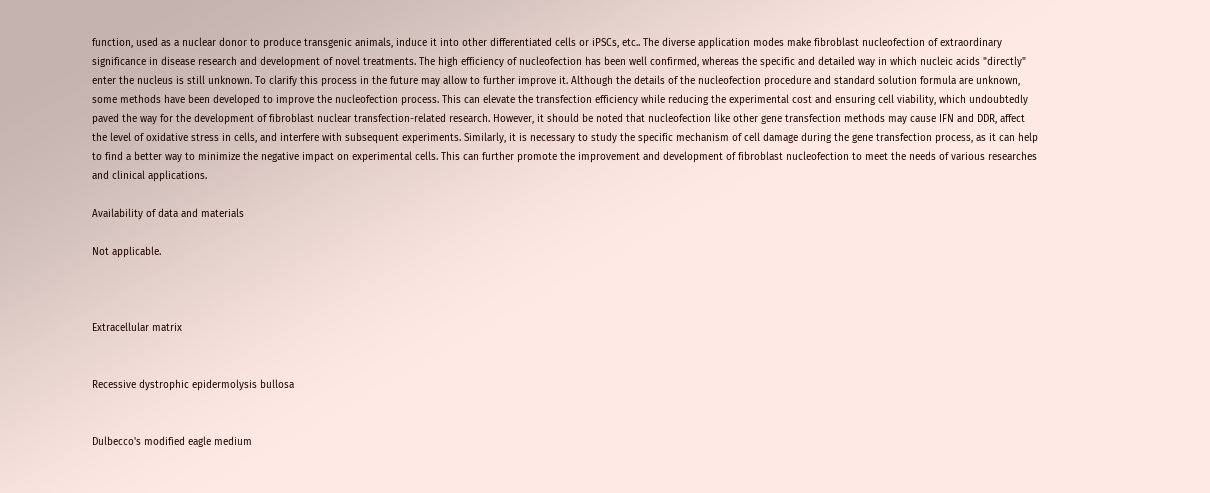function, used as a nuclear donor to produce transgenic animals, induce it into other differentiated cells or iPSCs, etc.. The diverse application modes make fibroblast nucleofection of extraordinary significance in disease research and development of novel treatments. The high efficiency of nucleofection has been well confirmed, whereas the specific and detailed way in which nucleic acids "directly" enter the nucleus is still unknown. To clarify this process in the future may allow to further improve it. Although the details of the nucleofection procedure and standard solution formula are unknown, some methods have been developed to improve the nucleofection process. This can elevate the transfection efficiency while reducing the experimental cost and ensuring cell viability, which undoubtedly paved the way for the development of fibroblast nuclear transfection-related research. However, it should be noted that nucleofection like other gene transfection methods may cause IFN and DDR, affect the level of oxidative stress in cells, and interfere with subsequent experiments. Similarly, it is necessary to study the specific mechanism of cell damage during the gene transfection process, as it can help to find a better way to minimize the negative impact on experimental cells. This can further promote the improvement and development of fibroblast nucleofection to meet the needs of various researches and clinical applications.

Availability of data and materials

Not applicable.



Extracellular matrix


Recessive dystrophic epidermolysis bullosa


Dulbecco's modified eagle medium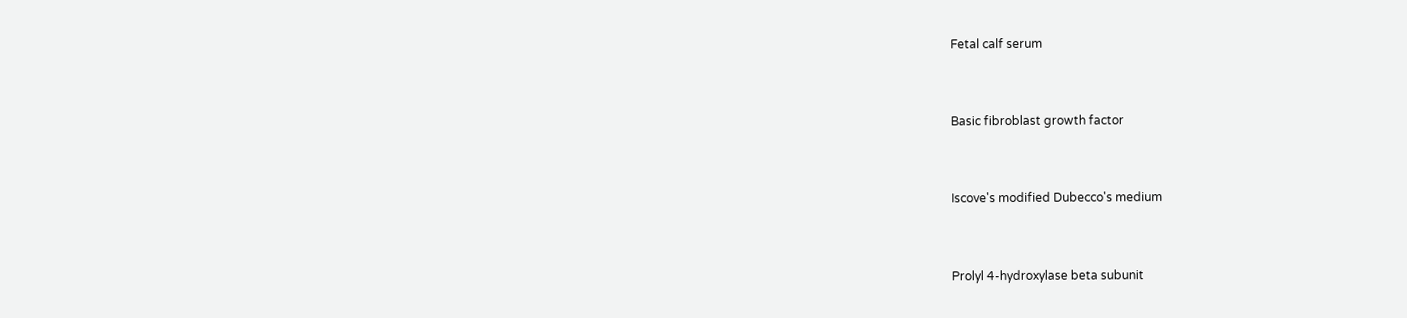Fetal calf serum


Basic fibroblast growth factor


Iscove's modified Dubecco's medium


Prolyl 4-hydroxylase beta subunit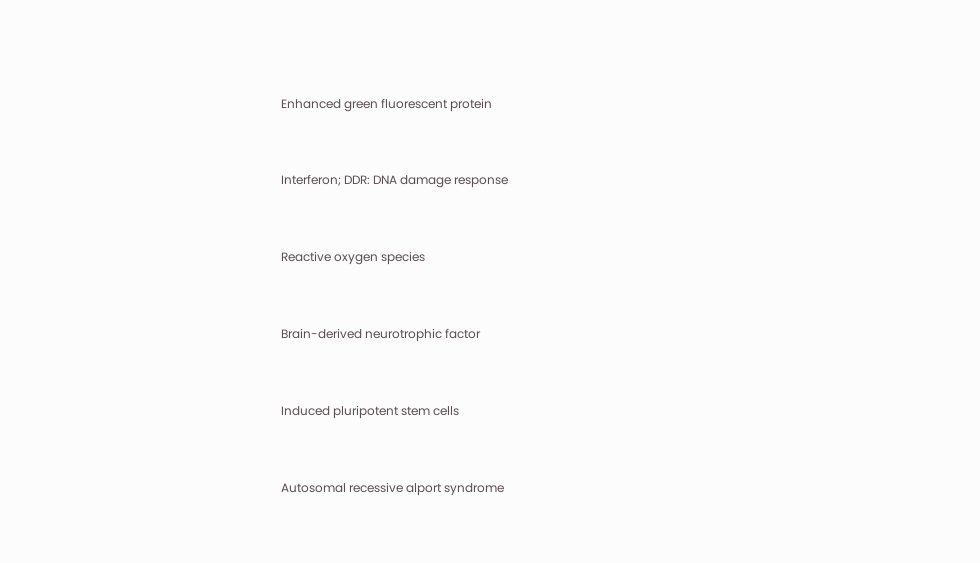Enhanced green fluorescent protein


Interferon; DDR: DNA damage response


Reactive oxygen species


Brain-derived neurotrophic factor


Induced pluripotent stem cells


Autosomal recessive alport syndrome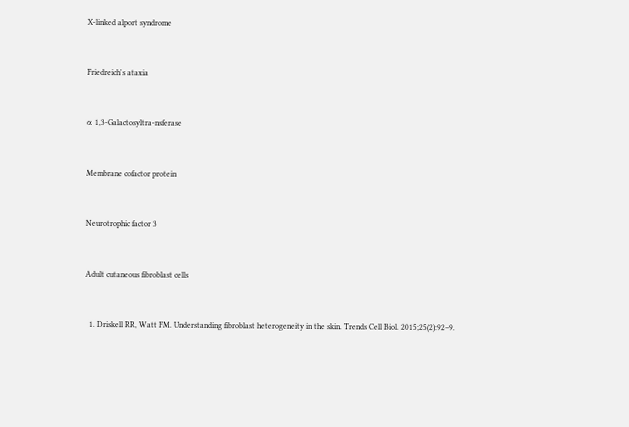X-linked alport syndrome


Friedreich's ataxia


α 1,3-Galactosyltra-nsferase


Membrane cofactor protein


Neurotrophic factor 3


Adult cutaneous fibroblast cells


  1. Driskell RR, Watt FM. Understanding fibroblast heterogeneity in the skin. Trends Cell Biol. 2015;25(2):92–9.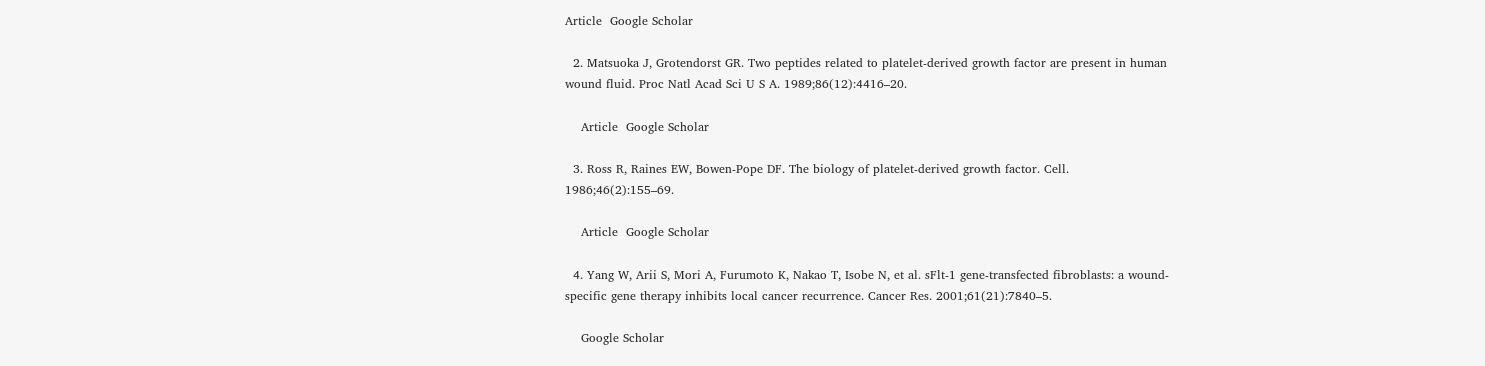Article  Google Scholar

  2. Matsuoka J, Grotendorst GR. Two peptides related to platelet-derived growth factor are present in human wound fluid. Proc Natl Acad Sci U S A. 1989;86(12):4416–20.

    Article  Google Scholar

  3. Ross R, Raines EW, Bowen-Pope DF. The biology of platelet-derived growth factor. Cell. 1986;46(2):155–69.

    Article  Google Scholar

  4. Yang W, Arii S, Mori A, Furumoto K, Nakao T, Isobe N, et al. sFlt-1 gene-transfected fibroblasts: a wound-specific gene therapy inhibits local cancer recurrence. Cancer Res. 2001;61(21):7840–5.

    Google Scholar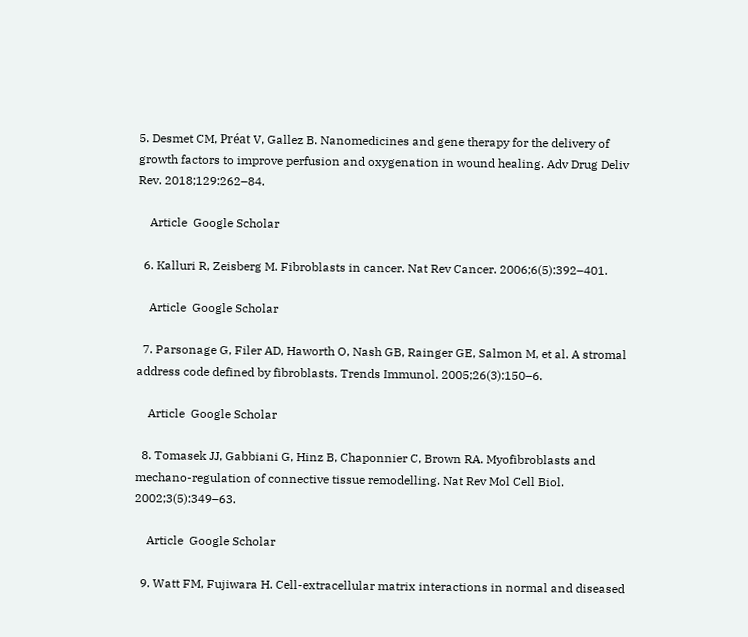5. Desmet CM, Préat V, Gallez B. Nanomedicines and gene therapy for the delivery of growth factors to improve perfusion and oxygenation in wound healing. Adv Drug Deliv Rev. 2018;129:262–84.

    Article  Google Scholar

  6. Kalluri R, Zeisberg M. Fibroblasts in cancer. Nat Rev Cancer. 2006;6(5):392–401.

    Article  Google Scholar

  7. Parsonage G, Filer AD, Haworth O, Nash GB, Rainger GE, Salmon M, et al. A stromal address code defined by fibroblasts. Trends Immunol. 2005;26(3):150–6.

    Article  Google Scholar

  8. Tomasek JJ, Gabbiani G, Hinz B, Chaponnier C, Brown RA. Myofibroblasts and mechano-regulation of connective tissue remodelling. Nat Rev Mol Cell Biol. 2002;3(5):349–63.

    Article  Google Scholar

  9. Watt FM, Fujiwara H. Cell-extracellular matrix interactions in normal and diseased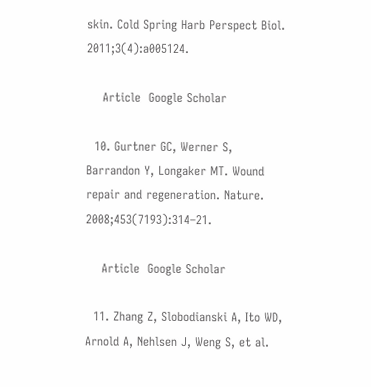skin. Cold Spring Harb Perspect Biol. 2011;3(4):a005124.

    Article  Google Scholar

  10. Gurtner GC, Werner S, Barrandon Y, Longaker MT. Wound repair and regeneration. Nature. 2008;453(7193):314–21.

    Article  Google Scholar

  11. Zhang Z, Slobodianski A, Ito WD, Arnold A, Nehlsen J, Weng S, et al.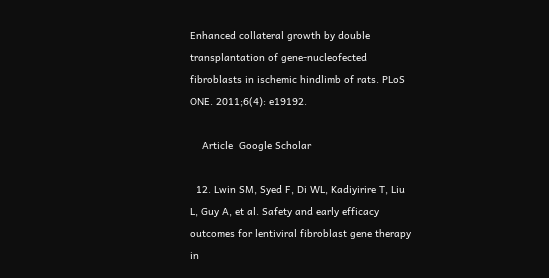Enhanced collateral growth by double transplantation of gene-nucleofected fibroblasts in ischemic hindlimb of rats. PLoS ONE. 2011;6(4): e19192.

    Article  Google Scholar

  12. Lwin SM, Syed F, Di WL, Kadiyirire T, Liu L, Guy A, et al. Safety and early efficacy outcomes for lentiviral fibroblast gene therapy in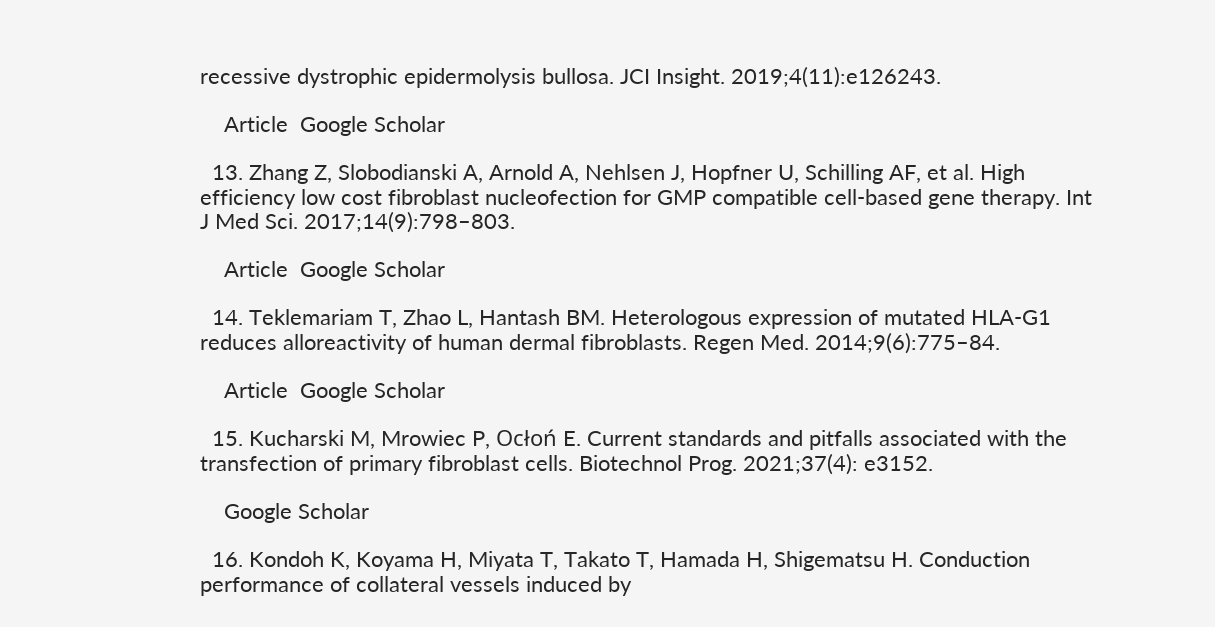recessive dystrophic epidermolysis bullosa. JCI Insight. 2019;4(11):e126243.

    Article  Google Scholar

  13. Zhang Z, Slobodianski A, Arnold A, Nehlsen J, Hopfner U, Schilling AF, et al. High efficiency low cost fibroblast nucleofection for GMP compatible cell-based gene therapy. Int J Med Sci. 2017;14(9):798–803.

    Article  Google Scholar

  14. Teklemariam T, Zhao L, Hantash BM. Heterologous expression of mutated HLA-G1 reduces alloreactivity of human dermal fibroblasts. Regen Med. 2014;9(6):775–84.

    Article  Google Scholar

  15. Kucharski M, Mrowiec P, Ocłoń E. Current standards and pitfalls associated with the transfection of primary fibroblast cells. Biotechnol Prog. 2021;37(4): e3152.

    Google Scholar

  16. Kondoh K, Koyama H, Miyata T, Takato T, Hamada H, Shigematsu H. Conduction performance of collateral vessels induced by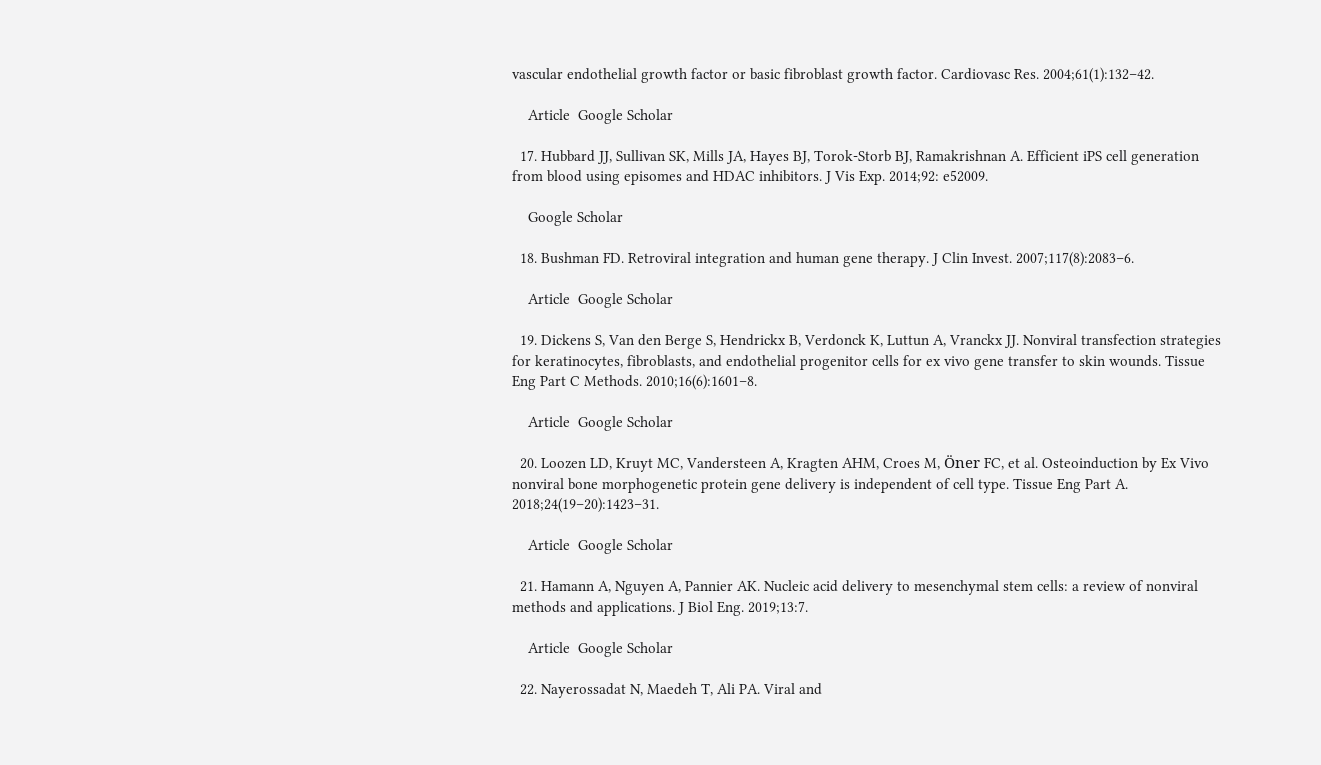vascular endothelial growth factor or basic fibroblast growth factor. Cardiovasc Res. 2004;61(1):132–42.

    Article  Google Scholar

  17. Hubbard JJ, Sullivan SK, Mills JA, Hayes BJ, Torok-Storb BJ, Ramakrishnan A. Efficient iPS cell generation from blood using episomes and HDAC inhibitors. J Vis Exp. 2014;92: e52009.

    Google Scholar

  18. Bushman FD. Retroviral integration and human gene therapy. J Clin Invest. 2007;117(8):2083–6.

    Article  Google Scholar

  19. Dickens S, Van den Berge S, Hendrickx B, Verdonck K, Luttun A, Vranckx JJ. Nonviral transfection strategies for keratinocytes, fibroblasts, and endothelial progenitor cells for ex vivo gene transfer to skin wounds. Tissue Eng Part C Methods. 2010;16(6):1601–8.

    Article  Google Scholar

  20. Loozen LD, Kruyt MC, Vandersteen A, Kragten AHM, Croes M, Öner FC, et al. Osteoinduction by Ex Vivo nonviral bone morphogenetic protein gene delivery is independent of cell type. Tissue Eng Part A. 2018;24(19–20):1423–31.

    Article  Google Scholar

  21. Hamann A, Nguyen A, Pannier AK. Nucleic acid delivery to mesenchymal stem cells: a review of nonviral methods and applications. J Biol Eng. 2019;13:7.

    Article  Google Scholar

  22. Nayerossadat N, Maedeh T, Ali PA. Viral and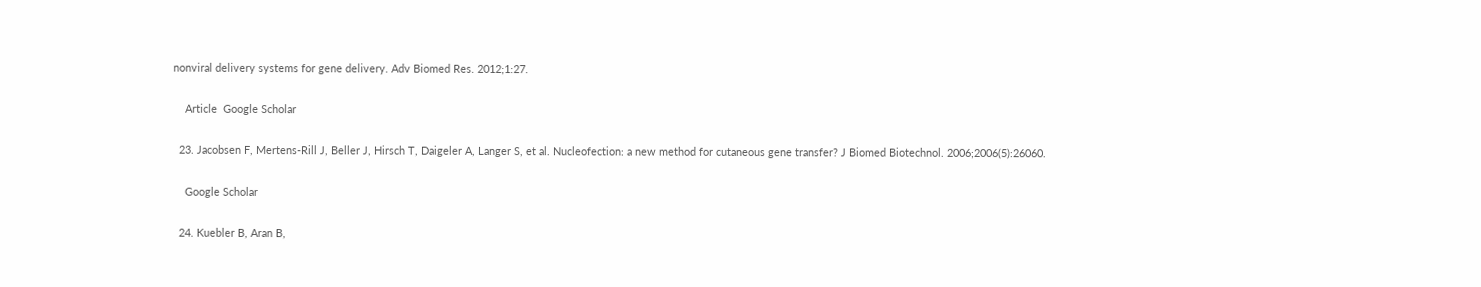nonviral delivery systems for gene delivery. Adv Biomed Res. 2012;1:27.

    Article  Google Scholar

  23. Jacobsen F, Mertens-Rill J, Beller J, Hirsch T, Daigeler A, Langer S, et al. Nucleofection: a new method for cutaneous gene transfer? J Biomed Biotechnol. 2006;2006(5):26060.

    Google Scholar

  24. Kuebler B, Aran B,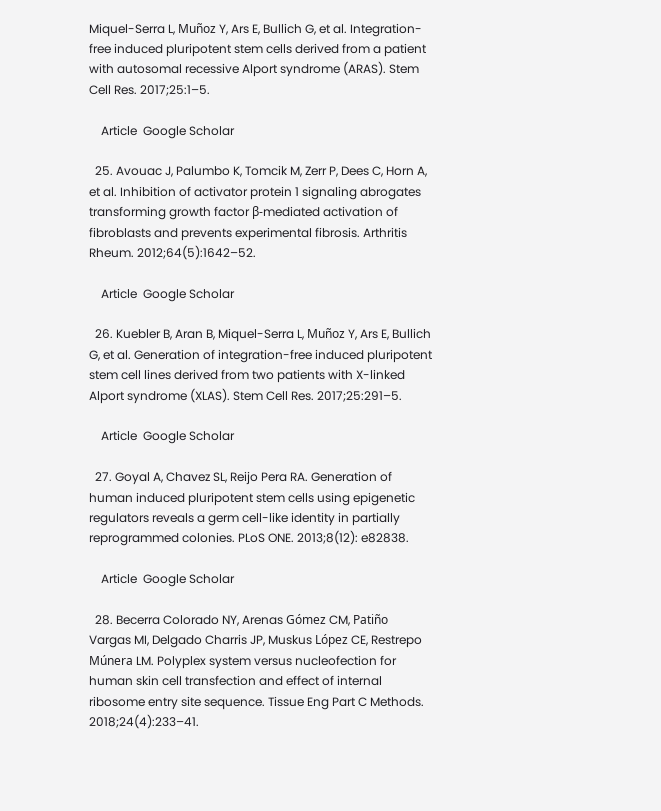Miquel-Serra L, Muñoz Y, Ars E, Bullich G, et al. Integration-free induced pluripotent stem cells derived from a patient with autosomal recessive Alport syndrome (ARAS). Stem Cell Res. 2017;25:1–5.

    Article  Google Scholar

  25. Avouac J, Palumbo K, Tomcik M, Zerr P, Dees C, Horn A, et al. Inhibition of activator protein 1 signaling abrogates transforming growth factor β-mediated activation of fibroblasts and prevents experimental fibrosis. Arthritis Rheum. 2012;64(5):1642–52.

    Article  Google Scholar

  26. Kuebler B, Aran B, Miquel-Serra L, Muñoz Y, Ars E, Bullich G, et al. Generation of integration-free induced pluripotent stem cell lines derived from two patients with X-linked Alport syndrome (XLAS). Stem Cell Res. 2017;25:291–5.

    Article  Google Scholar

  27. Goyal A, Chavez SL, Reijo Pera RA. Generation of human induced pluripotent stem cells using epigenetic regulators reveals a germ cell-like identity in partially reprogrammed colonies. PLoS ONE. 2013;8(12): e82838.

    Article  Google Scholar

  28. Becerra Colorado NY, Arenas Gómez CM, Patiño Vargas MI, Delgado Charris JP, Muskus López CE, Restrepo Múnera LM. Polyplex system versus nucleofection for human skin cell transfection and effect of internal ribosome entry site sequence. Tissue Eng Part C Methods. 2018;24(4):233–41.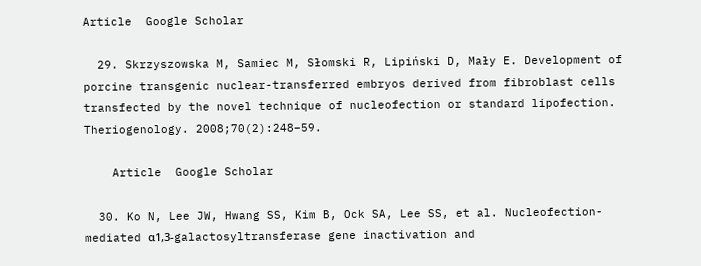Article  Google Scholar

  29. Skrzyszowska M, Samiec M, Słomski R, Lipiński D, Mały E. Development of porcine transgenic nuclear-transferred embryos derived from fibroblast cells transfected by the novel technique of nucleofection or standard lipofection. Theriogenology. 2008;70(2):248–59.

    Article  Google Scholar

  30. Ko N, Lee JW, Hwang SS, Kim B, Ock SA, Lee SS, et al. Nucleofection-mediated α1,3-galactosyltransferase gene inactivation and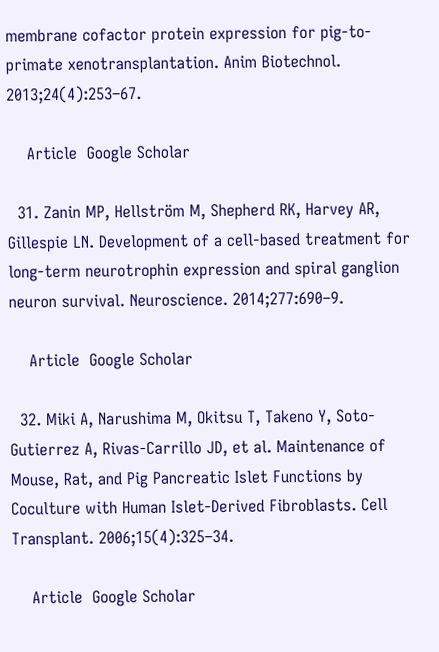membrane cofactor protein expression for pig-to-primate xenotransplantation. Anim Biotechnol. 2013;24(4):253–67.

    Article  Google Scholar

  31. Zanin MP, Hellström M, Shepherd RK, Harvey AR, Gillespie LN. Development of a cell-based treatment for long-term neurotrophin expression and spiral ganglion neuron survival. Neuroscience. 2014;277:690–9.

    Article  Google Scholar

  32. Miki A, Narushima M, Okitsu T, Takeno Y, Soto-Gutierrez A, Rivas-Carrillo JD, et al. Maintenance of Mouse, Rat, and Pig Pancreatic Islet Functions by Coculture with Human Islet-Derived Fibroblasts. Cell Transplant. 2006;15(4):325–34.

    Article  Google Scholar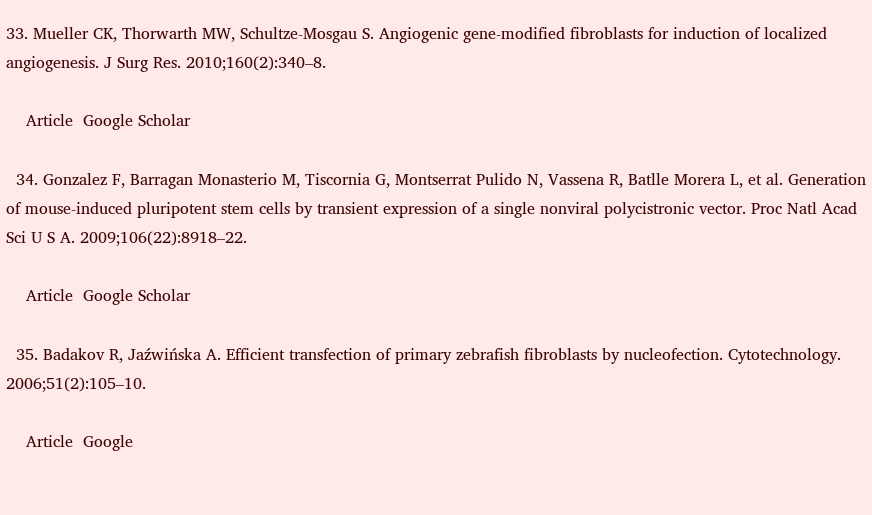33. Mueller CK, Thorwarth MW, Schultze-Mosgau S. Angiogenic gene-modified fibroblasts for induction of localized angiogenesis. J Surg Res. 2010;160(2):340–8.

    Article  Google Scholar

  34. Gonzalez F, Barragan Monasterio M, Tiscornia G, Montserrat Pulido N, Vassena R, Batlle Morera L, et al. Generation of mouse-induced pluripotent stem cells by transient expression of a single nonviral polycistronic vector. Proc Natl Acad Sci U S A. 2009;106(22):8918–22.

    Article  Google Scholar

  35. Badakov R, Jaźwińska A. Efficient transfection of primary zebrafish fibroblasts by nucleofection. Cytotechnology. 2006;51(2):105–10.

    Article  Google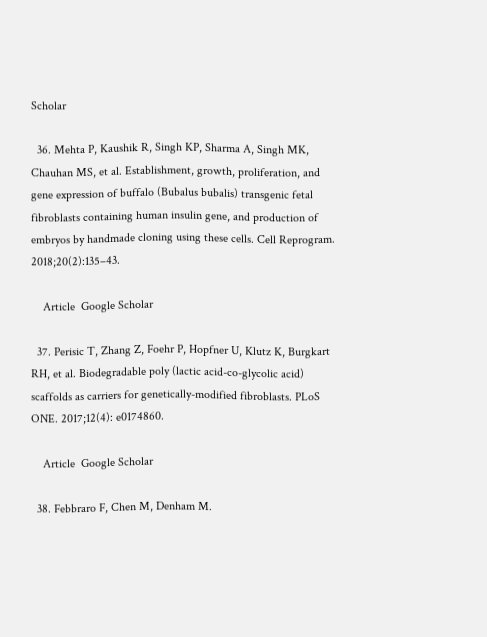Scholar

  36. Mehta P, Kaushik R, Singh KP, Sharma A, Singh MK, Chauhan MS, et al. Establishment, growth, proliferation, and gene expression of buffalo (Bubalus bubalis) transgenic fetal fibroblasts containing human insulin gene, and production of embryos by handmade cloning using these cells. Cell Reprogram. 2018;20(2):135–43.

    Article  Google Scholar

  37. Perisic T, Zhang Z, Foehr P, Hopfner U, Klutz K, Burgkart RH, et al. Biodegradable poly (lactic acid-co-glycolic acid) scaffolds as carriers for genetically-modified fibroblasts. PLoS ONE. 2017;12(4): e0174860.

    Article  Google Scholar

  38. Febbraro F, Chen M, Denham M.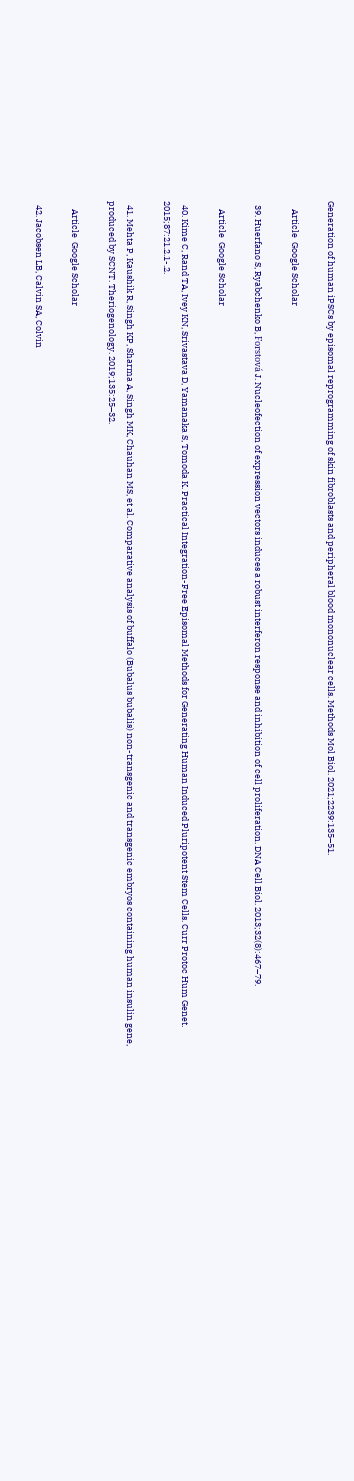Generation of human iPSCs by episomal reprogramming of skin fibroblasts and peripheral blood mononuclear cells. Methods Mol Biol. 2021;2239:135–51.

    Article  Google Scholar

  39. Huerfano S, Ryabchenko B, Forstová J. Nucleofection of expression vectors induces a robust interferon response and inhibition of cell proliferation. DNA Cell Biol. 2013;32(8):467–79.

    Article  Google Scholar

  40. Kime C, Rand TA, Ivey KN, Srivastava D, Yamanaka S, Tomoda K. Practical Integration-Free Episomal Methods for Generating Human Induced Pluripotent Stem Cells. Curr Protoc Hum Genet. 2015;87:21.2.1-.2.

  41. Mehta P, Kaushik R, Singh KP, Sharma A, Singh MK, Chauhan MS, et al. Comparative analysis of buffalo (Bubalus bubalis) non-transgenic and transgenic embryos containing human insulin gene, produced by SCNT. Theriogenology. 2019;135:25–32.

    Article  Google Scholar

  42. Jacobsen LB, Calvin SA, Colvin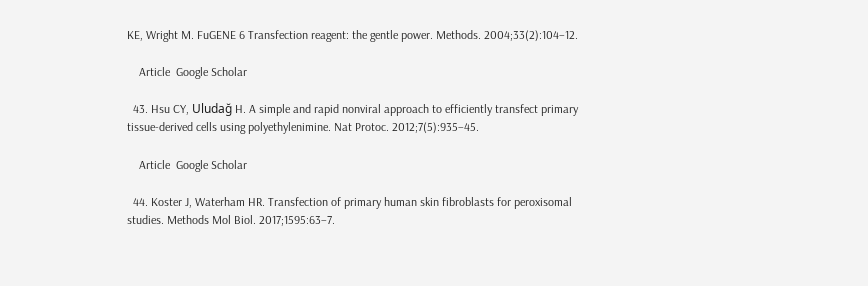KE, Wright M. FuGENE 6 Transfection reagent: the gentle power. Methods. 2004;33(2):104–12.

    Article  Google Scholar

  43. Hsu CY, Uludağ H. A simple and rapid nonviral approach to efficiently transfect primary tissue-derived cells using polyethylenimine. Nat Protoc. 2012;7(5):935–45.

    Article  Google Scholar

  44. Koster J, Waterham HR. Transfection of primary human skin fibroblasts for peroxisomal studies. Methods Mol Biol. 2017;1595:63–7.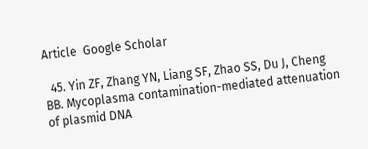Article  Google Scholar

  45. Yin ZF, Zhang YN, Liang SF, Zhao SS, Du J, Cheng BB. Mycoplasma contamination-mediated attenuation of plasmid DNA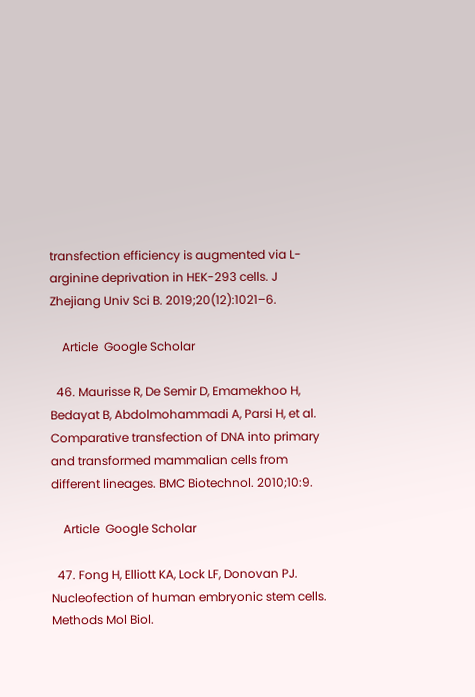transfection efficiency is augmented via L-arginine deprivation in HEK-293 cells. J Zhejiang Univ Sci B. 2019;20(12):1021–6.

    Article  Google Scholar

  46. Maurisse R, De Semir D, Emamekhoo H, Bedayat B, Abdolmohammadi A, Parsi H, et al. Comparative transfection of DNA into primary and transformed mammalian cells from different lineages. BMC Biotechnol. 2010;10:9.

    Article  Google Scholar

  47. Fong H, Elliott KA, Lock LF, Donovan PJ. Nucleofection of human embryonic stem cells. Methods Mol Biol.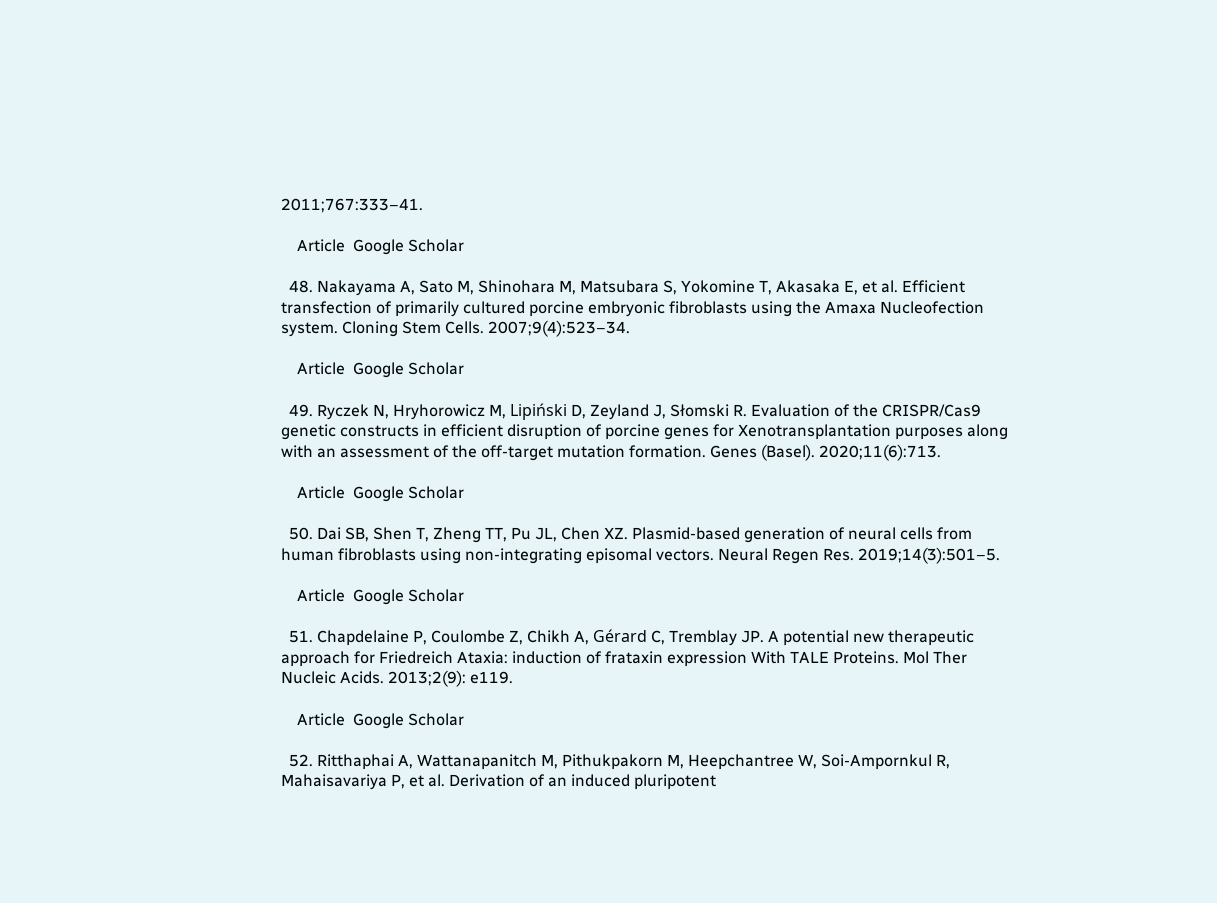2011;767:333–41.

    Article  Google Scholar

  48. Nakayama A, Sato M, Shinohara M, Matsubara S, Yokomine T, Akasaka E, et al. Efficient transfection of primarily cultured porcine embryonic fibroblasts using the Amaxa Nucleofection system. Cloning Stem Cells. 2007;9(4):523–34.

    Article  Google Scholar

  49. Ryczek N, Hryhorowicz M, Lipiński D, Zeyland J, Słomski R. Evaluation of the CRISPR/Cas9 genetic constructs in efficient disruption of porcine genes for Xenotransplantation purposes along with an assessment of the off-target mutation formation. Genes (Basel). 2020;11(6):713.

    Article  Google Scholar

  50. Dai SB, Shen T, Zheng TT, Pu JL, Chen XZ. Plasmid-based generation of neural cells from human fibroblasts using non-integrating episomal vectors. Neural Regen Res. 2019;14(3):501–5.

    Article  Google Scholar

  51. Chapdelaine P, Coulombe Z, Chikh A, Gérard C, Tremblay JP. A potential new therapeutic approach for Friedreich Ataxia: induction of frataxin expression With TALE Proteins. Mol Ther Nucleic Acids. 2013;2(9): e119.

    Article  Google Scholar

  52. Ritthaphai A, Wattanapanitch M, Pithukpakorn M, Heepchantree W, Soi-Ampornkul R, Mahaisavariya P, et al. Derivation of an induced pluripotent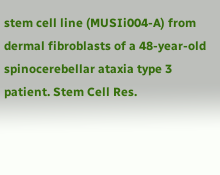stem cell line (MUSIi004-A) from dermal fibroblasts of a 48-year-old spinocerebellar ataxia type 3 patient. Stem Cell Res.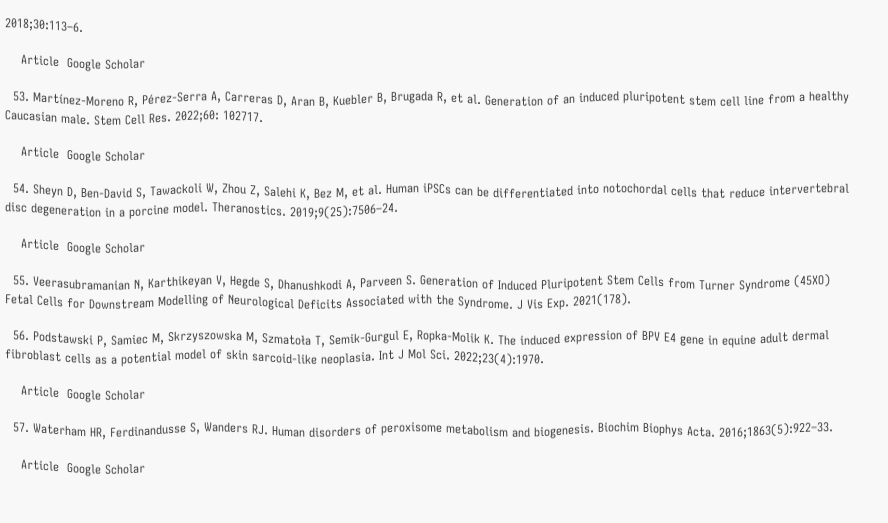2018;30:113–6.

    Article  Google Scholar

  53. Martínez-Moreno R, Pérez-Serra A, Carreras D, Aran B, Kuebler B, Brugada R, et al. Generation of an induced pluripotent stem cell line from a healthy Caucasian male. Stem Cell Res. 2022;60: 102717.

    Article  Google Scholar

  54. Sheyn D, Ben-David S, Tawackoli W, Zhou Z, Salehi K, Bez M, et al. Human iPSCs can be differentiated into notochordal cells that reduce intervertebral disc degeneration in a porcine model. Theranostics. 2019;9(25):7506–24.

    Article  Google Scholar

  55. Veerasubramanian N, Karthikeyan V, Hegde S, Dhanushkodi A, Parveen S. Generation of Induced Pluripotent Stem Cells from Turner Syndrome (45XO) Fetal Cells for Downstream Modelling of Neurological Deficits Associated with the Syndrome. J Vis Exp. 2021(178).

  56. Podstawski P, Samiec M, Skrzyszowska M, Szmatoła T, Semik-Gurgul E, Ropka-Molik K. The induced expression of BPV E4 gene in equine adult dermal fibroblast cells as a potential model of skin sarcoid-like neoplasia. Int J Mol Sci. 2022;23(4):1970.

    Article  Google Scholar

  57. Waterham HR, Ferdinandusse S, Wanders RJ. Human disorders of peroxisome metabolism and biogenesis. Biochim Biophys Acta. 2016;1863(5):922–33.

    Article  Google Scholar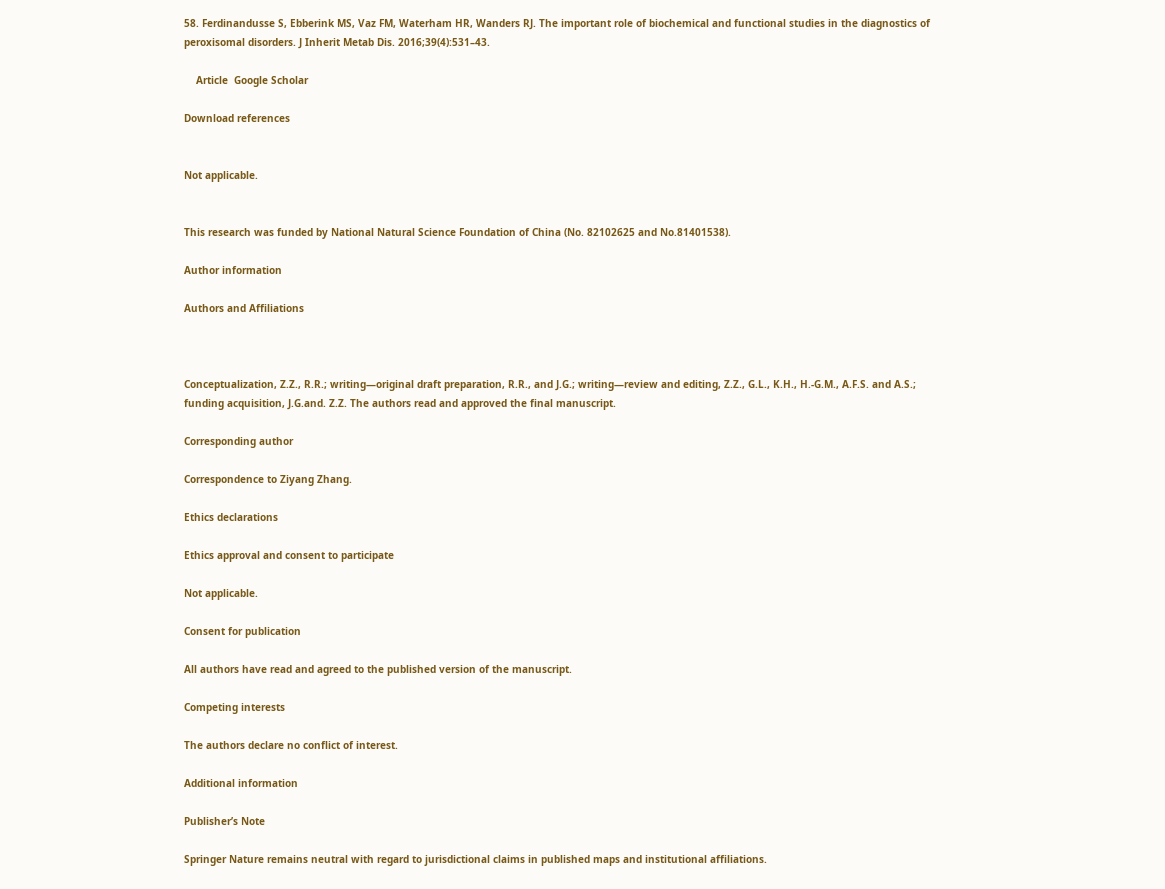58. Ferdinandusse S, Ebberink MS, Vaz FM, Waterham HR, Wanders RJ. The important role of biochemical and functional studies in the diagnostics of peroxisomal disorders. J Inherit Metab Dis. 2016;39(4):531–43.

    Article  Google Scholar

Download references


Not applicable.


This research was funded by National Natural Science Foundation of China (No. 82102625 and No.81401538).

Author information

Authors and Affiliations



Conceptualization, Z.Z., R.R.; writing—original draft preparation, R.R., and J.G.; writing—review and editing, Z.Z., G.L., K.H., H.-G.M., A.F.S. and A.S.; funding acquisition, J.G.and. Z.Z. The authors read and approved the final manuscript.

Corresponding author

Correspondence to Ziyang Zhang.

Ethics declarations

Ethics approval and consent to participate

Not applicable.

Consent for publication

All authors have read and agreed to the published version of the manuscript.

Competing interests

The authors declare no conflict of interest.

Additional information

Publisher’s Note

Springer Nature remains neutral with regard to jurisdictional claims in published maps and institutional affiliations.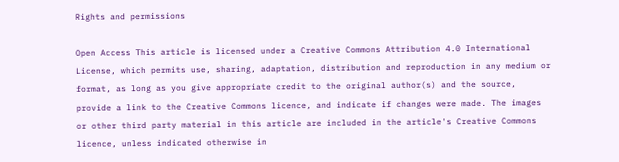Rights and permissions

Open Access This article is licensed under a Creative Commons Attribution 4.0 International License, which permits use, sharing, adaptation, distribution and reproduction in any medium or format, as long as you give appropriate credit to the original author(s) and the source, provide a link to the Creative Commons licence, and indicate if changes were made. The images or other third party material in this article are included in the article's Creative Commons licence, unless indicated otherwise in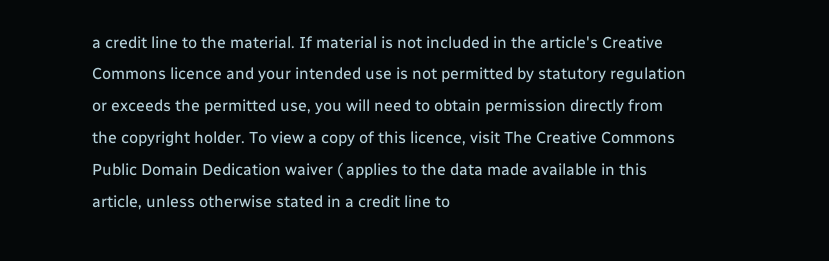a credit line to the material. If material is not included in the article's Creative Commons licence and your intended use is not permitted by statutory regulation or exceeds the permitted use, you will need to obtain permission directly from the copyright holder. To view a copy of this licence, visit The Creative Commons Public Domain Dedication waiver ( applies to the data made available in this article, unless otherwise stated in a credit line to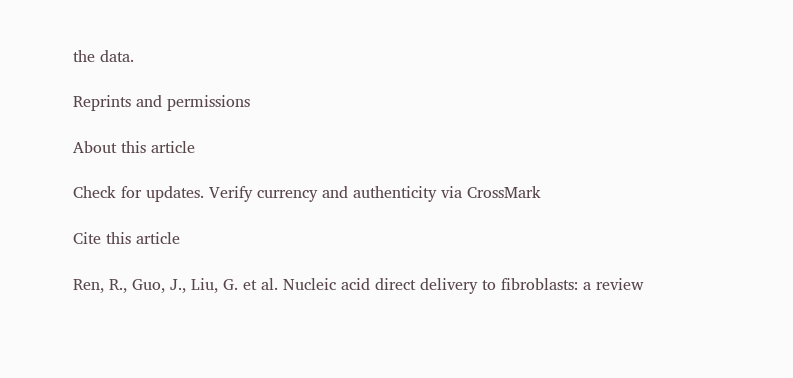the data.

Reprints and permissions

About this article

Check for updates. Verify currency and authenticity via CrossMark

Cite this article

Ren, R., Guo, J., Liu, G. et al. Nucleic acid direct delivery to fibroblasts: a review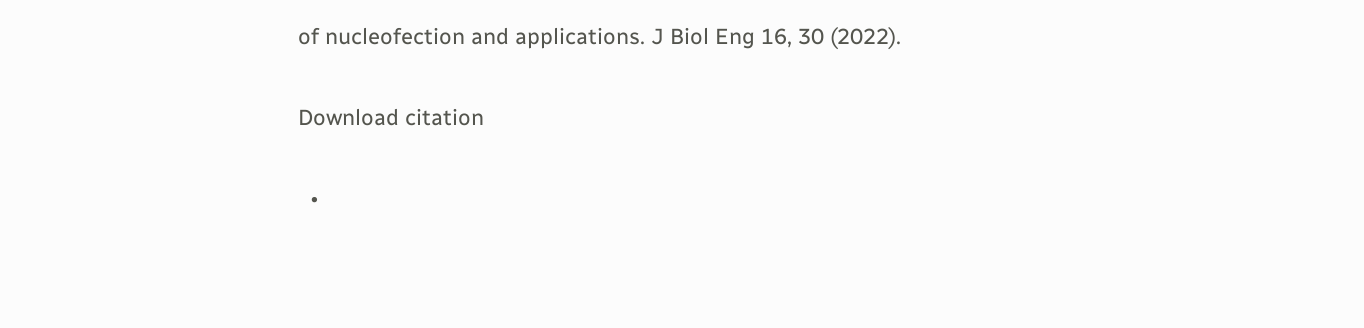of nucleofection and applications. J Biol Eng 16, 30 (2022).

Download citation

  •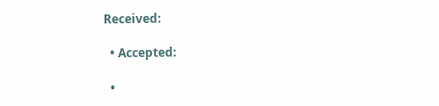Received:

  • Accepted:

  •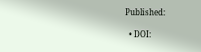Published:

  • DOI: